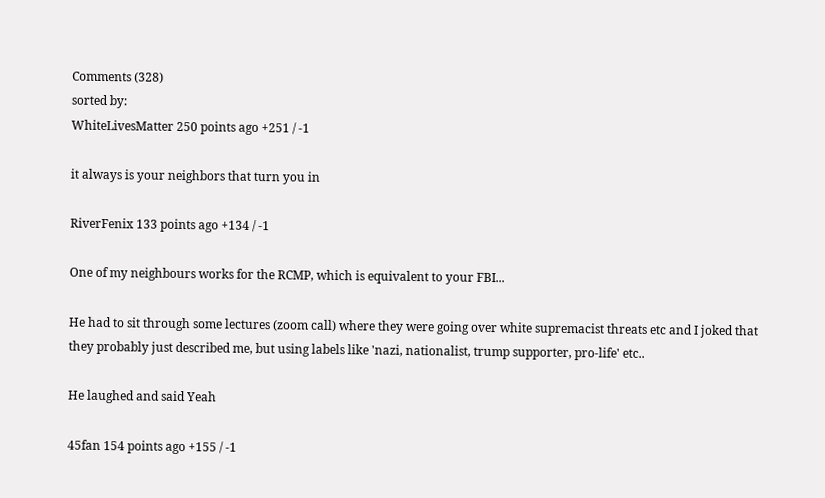Comments (328)
sorted by:
WhiteLivesMatter 250 points ago +251 / -1

it always is your neighbors that turn you in

RiverFenix 133 points ago +134 / -1

One of my neighbours works for the RCMP, which is equivalent to your FBI...

He had to sit through some lectures (zoom call) where they were going over white supremacist threats etc and I joked that they probably just described me, but using labels like 'nazi, nationalist, trump supporter, pro-life' etc..

He laughed and said Yeah

45fan 154 points ago +155 / -1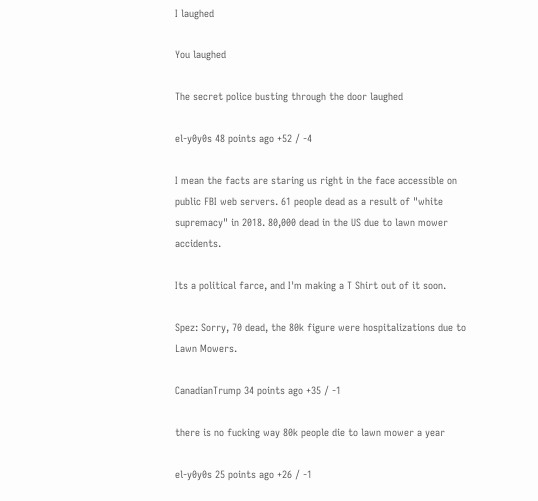I laughed

You laughed

The secret police busting through the door laughed

el-y0y0s 48 points ago +52 / -4

I mean the facts are staring us right in the face accessible on public FBI web servers. 61 people dead as a result of "white supremacy" in 2018. 80,000 dead in the US due to lawn mower accidents.

Its a political farce, and I'm making a T Shirt out of it soon.

Spez: Sorry, 70 dead, the 80k figure were hospitalizations due to Lawn Mowers.

CanadianTrump 34 points ago +35 / -1

there is no fucking way 80k people die to lawn mower a year

el-y0y0s 25 points ago +26 / -1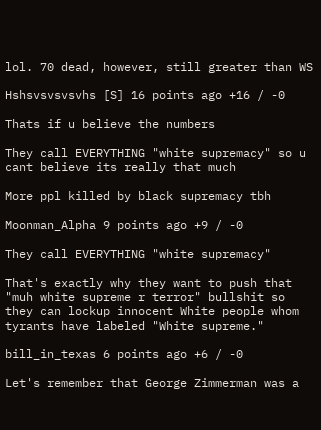lol. 70 dead, however, still greater than WS

Hshsvsvsvsvhs [S] 16 points ago +16 / -0

Thats if u believe the numbers

They call EVERYTHING "white supremacy" so u cant believe its really that much

More ppl killed by black supremacy tbh

Moonman_Alpha 9 points ago +9 / -0

They call EVERYTHING "white supremacy"

That's exactly why they want to push that "muh white supreme r terror" bullshit so they can lockup innocent White people whom tyrants have labeled "White supreme."

bill_in_texas 6 points ago +6 / -0

Let's remember that George Zimmerman was a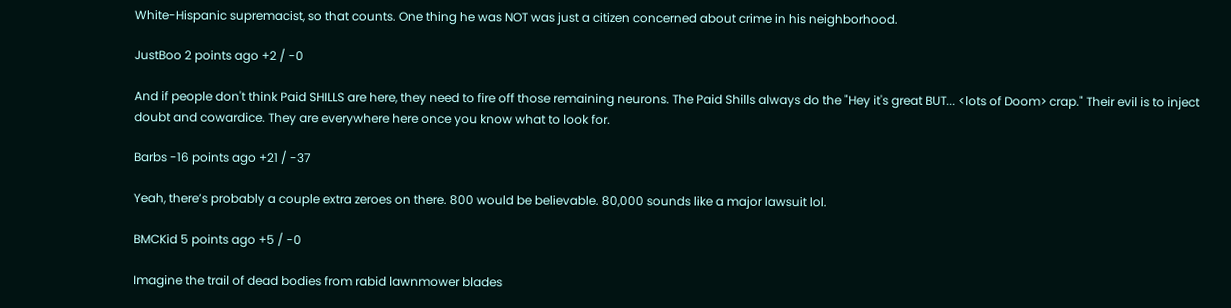White-Hispanic supremacist, so that counts. One thing he was NOT was just a citizen concerned about crime in his neighborhood.

JustBoo 2 points ago +2 / -0

And if people don't think Paid SHILLS are here, they need to fire off those remaining neurons. The Paid Shills always do the "Hey it's great BUT... <lots of Doom> crap." Their evil is to inject doubt and cowardice. They are everywhere here once you know what to look for.

Barbs -16 points ago +21 / -37

Yeah, there’s probably a couple extra zeroes on there. 800 would be believable. 80,000 sounds like a major lawsuit lol.

BMCKid 5 points ago +5 / -0

Imagine the trail of dead bodies from rabid lawnmower blades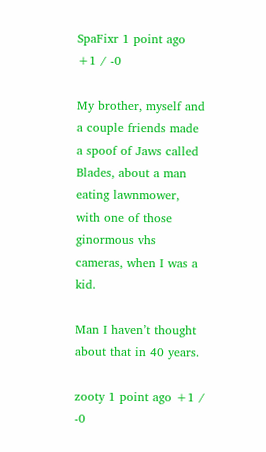SpaFixr 1 point ago +1 / -0

My brother, myself and a couple friends made a spoof of Jaws called Blades, about a man eating lawnmower, with one of those ginormous vhs cameras, when I was a kid.

Man I haven’t thought about that in 40 years.

zooty 1 point ago +1 / -0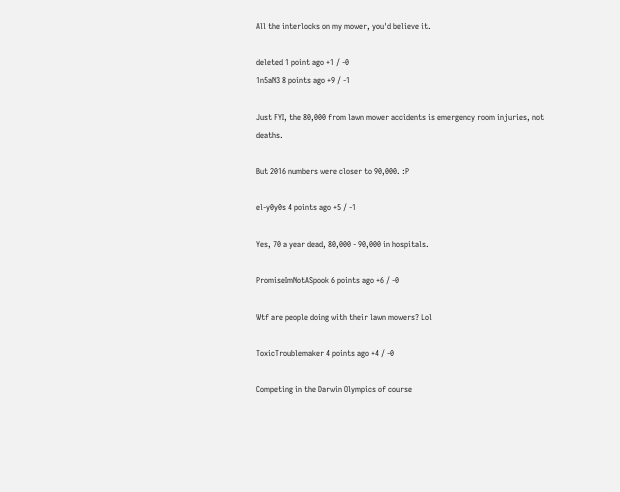All the interlocks on my mower, you'd believe it.

deleted 1 point ago +1 / -0
1n5aN3 8 points ago +9 / -1

Just FYI, the 80,000 from lawn mower accidents is emergency room injuries, not deaths.

But 2016 numbers were closer to 90,000. :P

el-y0y0s 4 points ago +5 / -1

Yes, 70 a year dead, 80,000 - 90,000 in hospitals.

PromiseImNotASpook 6 points ago +6 / -0

Wtf are people doing with their lawn mowers? Lol

ToxicTroublemaker 4 points ago +4 / -0

Competing in the Darwin Olympics of course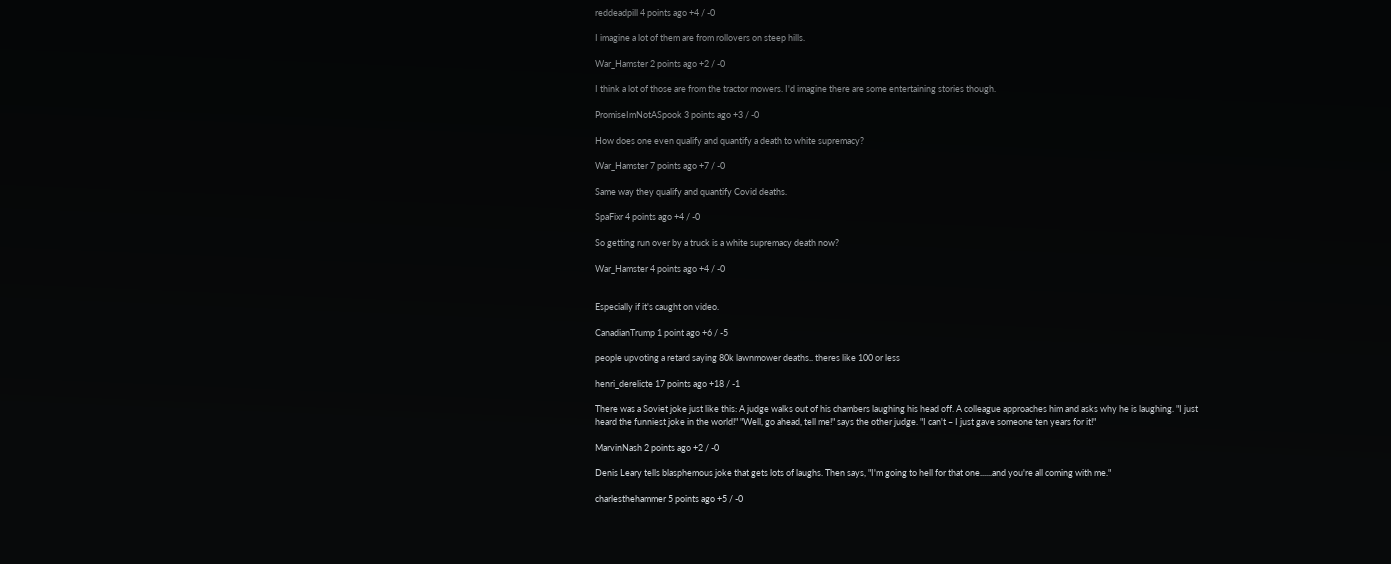reddeadpill 4 points ago +4 / -0

I imagine a lot of them are from rollovers on steep hills.

War_Hamster 2 points ago +2 / -0

I think a lot of those are from the tractor mowers. I'd imagine there are some entertaining stories though.

PromiseImNotASpook 3 points ago +3 / -0

How does one even qualify and quantify a death to white supremacy?

War_Hamster 7 points ago +7 / -0

Same way they qualify and quantify Covid deaths.

SpaFixr 4 points ago +4 / -0

So getting run over by a truck is a white supremacy death now?

War_Hamster 4 points ago +4 / -0


Especially if it's caught on video.

CanadianTrump 1 point ago +6 / -5

people upvoting a retard saying 80k lawnmower deaths.. theres like 100 or less

henri_derelicte 17 points ago +18 / -1

There was a Soviet joke just like this: A judge walks out of his chambers laughing his head off. A colleague approaches him and asks why he is laughing. "I just heard the funniest joke in the world!" "Well, go ahead, tell me!" says the other judge. "I can't – I just gave someone ten years for it!"

MarvinNash 2 points ago +2 / -0

Denis Leary tells blasphemous joke that gets lots of laughs. Then says, "I'm going to hell for that one......and you're all coming with me."

charlesthehammer 5 points ago +5 / -0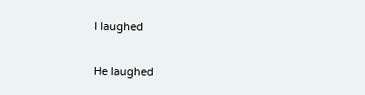I laughed

He laughed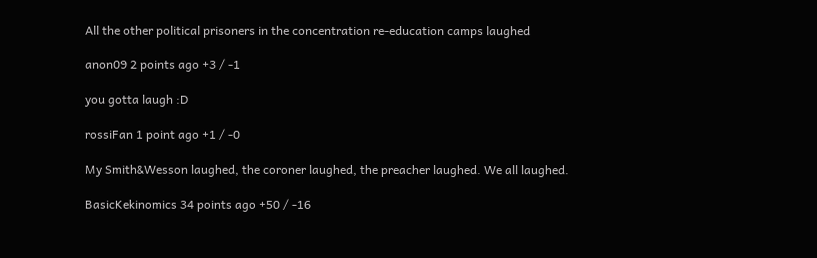All the other political prisoners in the concentration re-education camps laughed

anon09 2 points ago +3 / -1

you gotta laugh :D

rossiFan 1 point ago +1 / -0

My Smith&Wesson laughed, the coroner laughed, the preacher laughed. We all laughed.

BasicKekinomics 34 points ago +50 / -16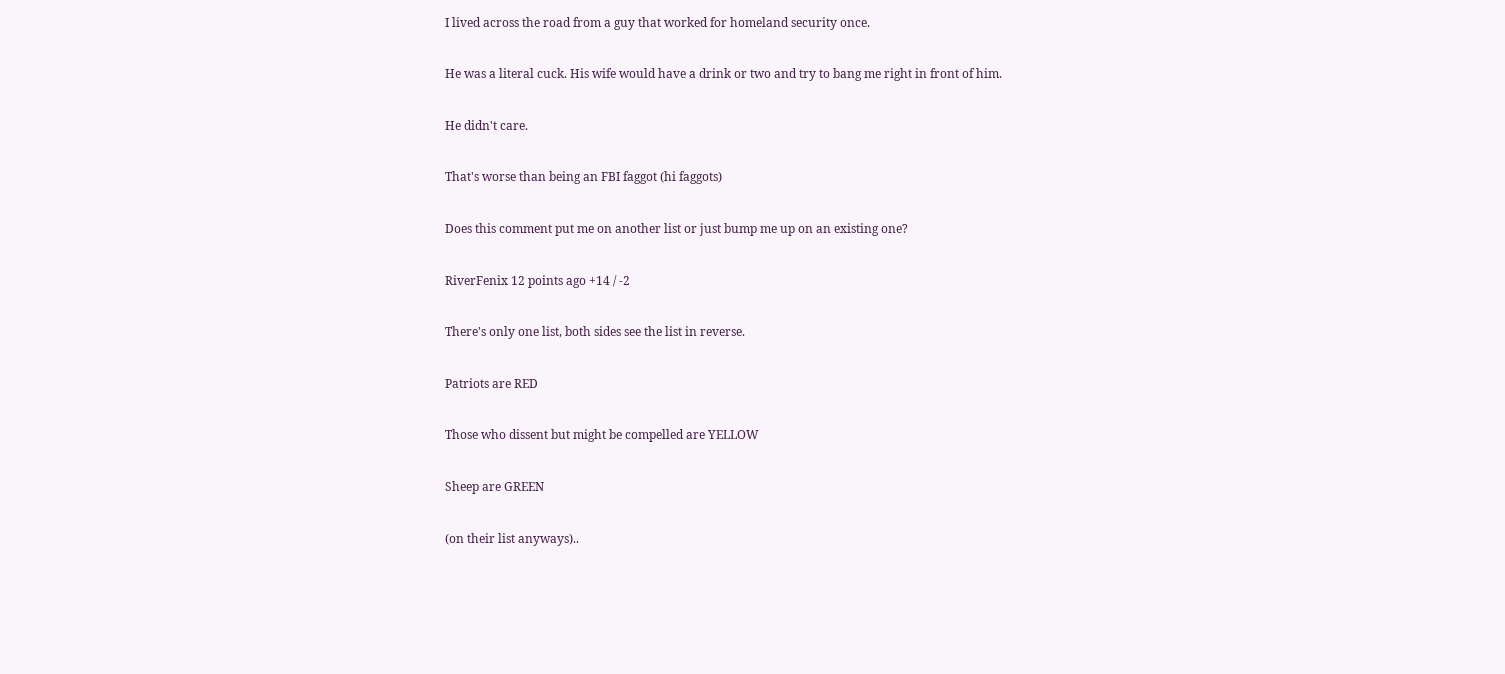I lived across the road from a guy that worked for homeland security once.

He was a literal cuck. His wife would have a drink or two and try to bang me right in front of him.

He didn't care.

That's worse than being an FBI faggot (hi faggots)

Does this comment put me on another list or just bump me up on an existing one?

RiverFenix 12 points ago +14 / -2

There's only one list, both sides see the list in reverse.

Patriots are RED

Those who dissent but might be compelled are YELLOW

Sheep are GREEN

(on their list anyways)..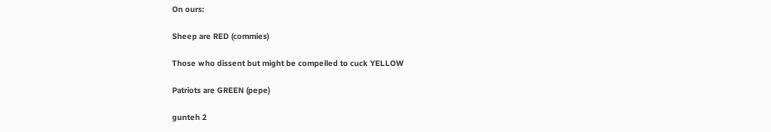On ours:

Sheep are RED (commies)

Those who dissent but might be compelled to cuck YELLOW

Patriots are GREEN (pepe)

gunteh 2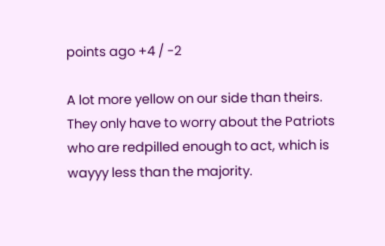points ago +4 / -2

A lot more yellow on our side than theirs. They only have to worry about the Patriots who are redpilled enough to act, which is wayyy less than the majority.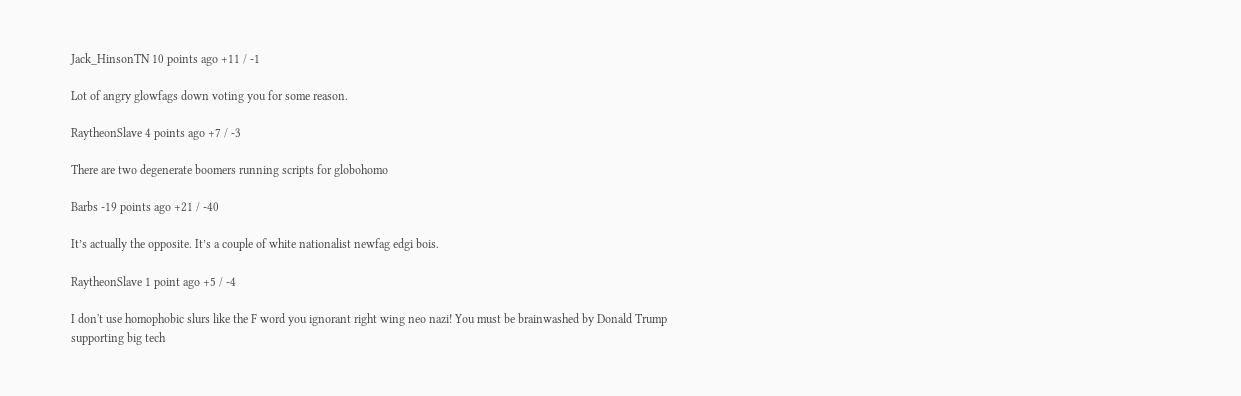Jack_HinsonTN 10 points ago +11 / -1

Lot of angry glowfags down voting you for some reason.

RaytheonSlave 4 points ago +7 / -3

There are two degenerate boomers running scripts for globohomo

Barbs -19 points ago +21 / -40

It’s actually the opposite. It’s a couple of white nationalist newfag edgi bois.

RaytheonSlave 1 point ago +5 / -4

I don't use homophobic slurs like the F word you ignorant right wing neo nazi! You must be brainwashed by Donald Trump supporting big tech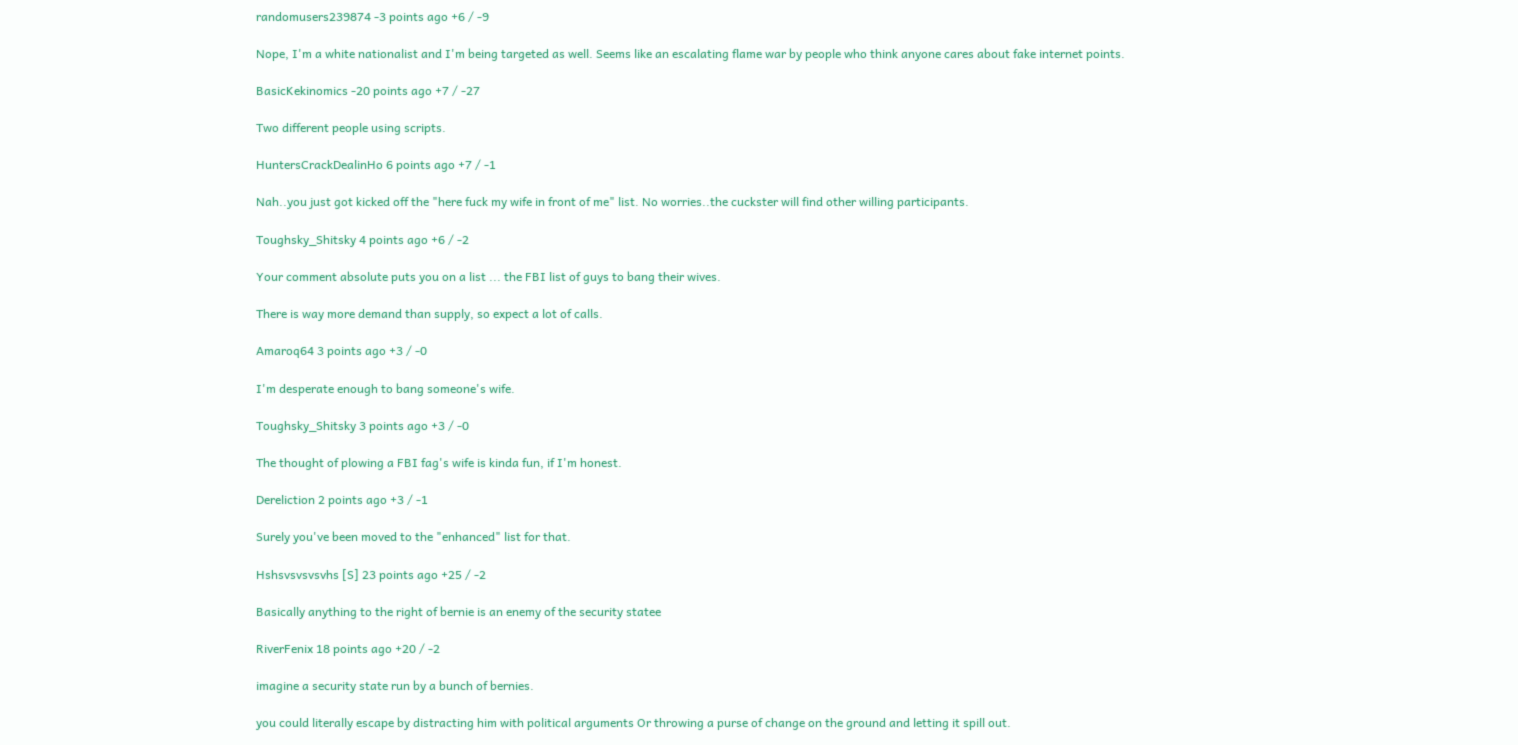randomusers239874 -3 points ago +6 / -9

Nope, I'm a white nationalist and I'm being targeted as well. Seems like an escalating flame war by people who think anyone cares about fake internet points.

BasicKekinomics -20 points ago +7 / -27

Two different people using scripts.

HuntersCrackDealinHo 6 points ago +7 / -1

Nah..you just got kicked off the "here fuck my wife in front of me" list. No worries..the cuckster will find other willing participants.

Toughsky_Shitsky 4 points ago +6 / -2

Your comment absolute puts you on a list ... the FBI list of guys to bang their wives.

There is way more demand than supply, so expect a lot of calls.

Amaroq64 3 points ago +3 / -0

I'm desperate enough to bang someone's wife.

Toughsky_Shitsky 3 points ago +3 / -0

The thought of plowing a FBI fag's wife is kinda fun, if I'm honest.

Dereliction 2 points ago +3 / -1

Surely you've been moved to the "enhanced" list for that.

Hshsvsvsvsvhs [S] 23 points ago +25 / -2

Basically anything to the right of bernie is an enemy of the security statee

RiverFenix 18 points ago +20 / -2

imagine a security state run by a bunch of bernies.

you could literally escape by distracting him with political arguments Or throwing a purse of change on the ground and letting it spill out.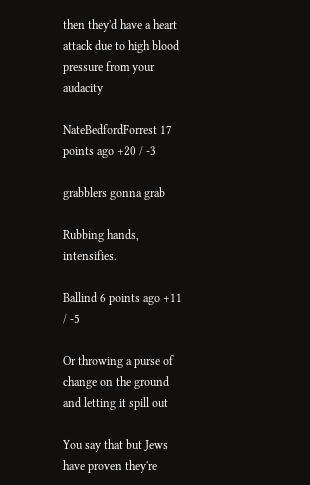then they'd have a heart attack due to high blood pressure from your audacity

NateBedfordForrest 17 points ago +20 / -3

grabblers gonna grab

Rubbing hands, intensifies.

Ballind 6 points ago +11 / -5

Or throwing a purse of change on the ground and letting it spill out

You say that but Jews have proven they're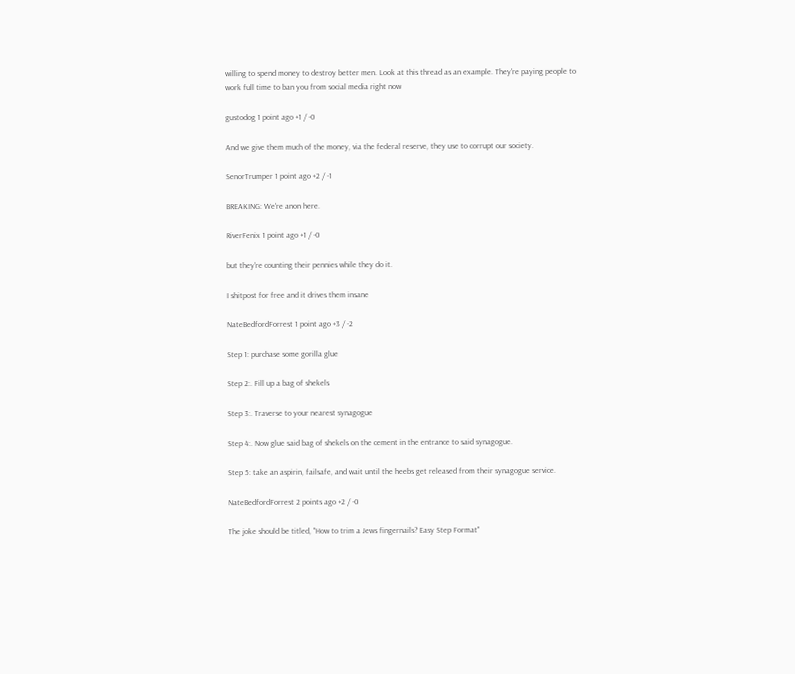willing to spend money to destroy better men. Look at this thread as an example. They're paying people to work full time to ban you from social media right now

gustodog 1 point ago +1 / -0

And we give them much of the money, via the federal reserve, they use to corrupt our society.

SenorTrumper 1 point ago +2 / -1

BREAKING: We're anon here.

RiverFenix 1 point ago +1 / -0

but they're counting their pennies while they do it.

I shitpost for free and it drives them insane

NateBedfordForrest 1 point ago +3 / -2

Step 1: purchase some gorilla glue

Step 2:. Fill up a bag of shekels

Step 3:. Traverse to your nearest synagogue

Step 4:. Now glue said bag of shekels on the cement in the entrance to said synagogue.

Step 5: take an aspirin, failsafe, and wait until the heebs get released from their synagogue service.

NateBedfordForrest 2 points ago +2 / -0

The joke should be titled, "How to trim a Jews fingernails? Easy Step Format"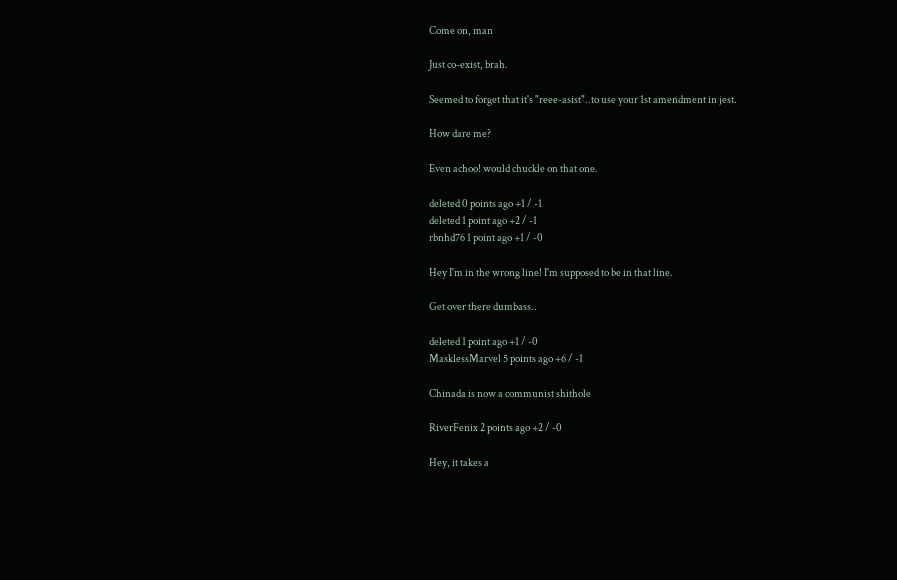Come on, man

Just co-exist, brah.

Seemed to forget that it's "reee-asist"..to use your 1st amendment in jest.

How dare me?

Even achoo! would chuckle on that one.

deleted 0 points ago +1 / -1
deleted 1 point ago +2 / -1
rbnhd76 1 point ago +1 / -0

Hey I'm in the wrong line! I'm supposed to be in that line.

Get over there dumbass..

deleted 1 point ago +1 / -0
MasklessMarvel 5 points ago +6 / -1

Chinada is now a communist shithole

RiverFenix 2 points ago +2 / -0

Hey, it takes a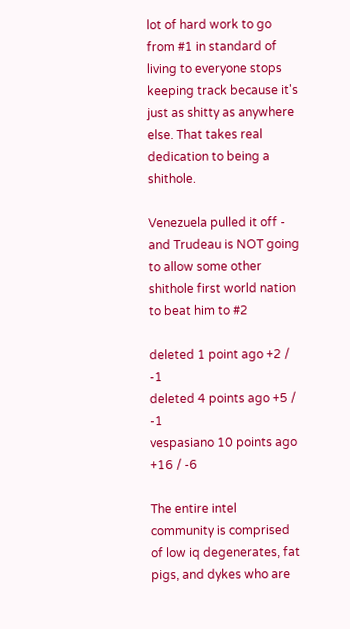lot of hard work to go from #1 in standard of living to everyone stops keeping track because it's just as shitty as anywhere else. That takes real dedication to being a shithole.

Venezuela pulled it off - and Trudeau is NOT going to allow some other shithole first world nation to beat him to #2

deleted 1 point ago +2 / -1
deleted 4 points ago +5 / -1
vespasiano 10 points ago +16 / -6

The entire intel community is comprised of low iq degenerates, fat pigs, and dykes who are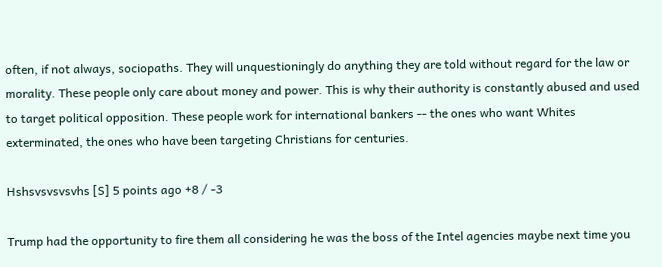often, if not always, sociopaths. They will unquestioningly do anything they are told without regard for the law or morality. These people only care about money and power. This is why their authority is constantly abused and used to target political opposition. These people work for international bankers -- the ones who want Whites exterminated, the ones who have been targeting Christians for centuries.

Hshsvsvsvsvhs [S] 5 points ago +8 / -3

Trump had the opportunity to fire them all considering he was the boss of the Intel agencies maybe next time you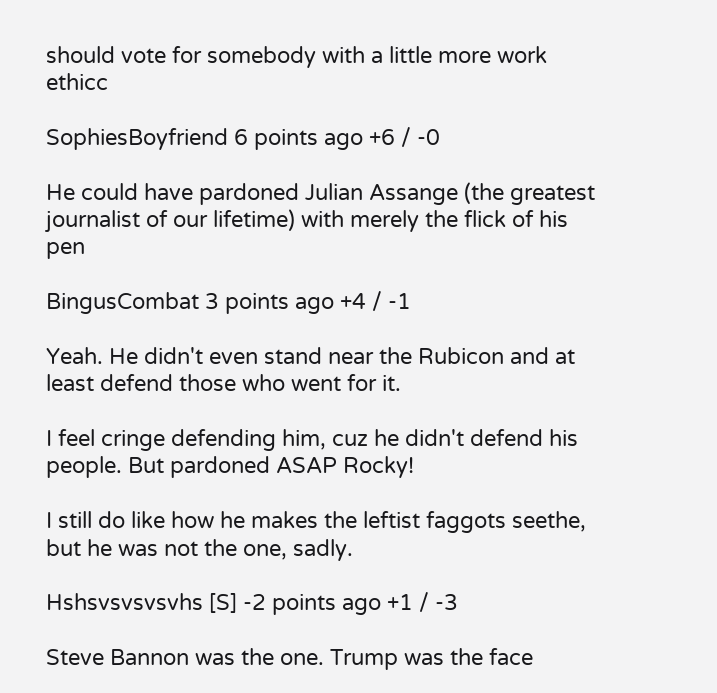should vote for somebody with a little more work ethicc

SophiesBoyfriend 6 points ago +6 / -0

He could have pardoned Julian Assange (the greatest journalist of our lifetime) with merely the flick of his pen

BingusCombat 3 points ago +4 / -1

Yeah. He didn't even stand near the Rubicon and at least defend those who went for it.

I feel cringe defending him, cuz he didn't defend his people. But pardoned ASAP Rocky!

I still do like how he makes the leftist faggots seethe, but he was not the one, sadly.

Hshsvsvsvsvhs [S] -2 points ago +1 / -3

Steve Bannon was the one. Trump was the face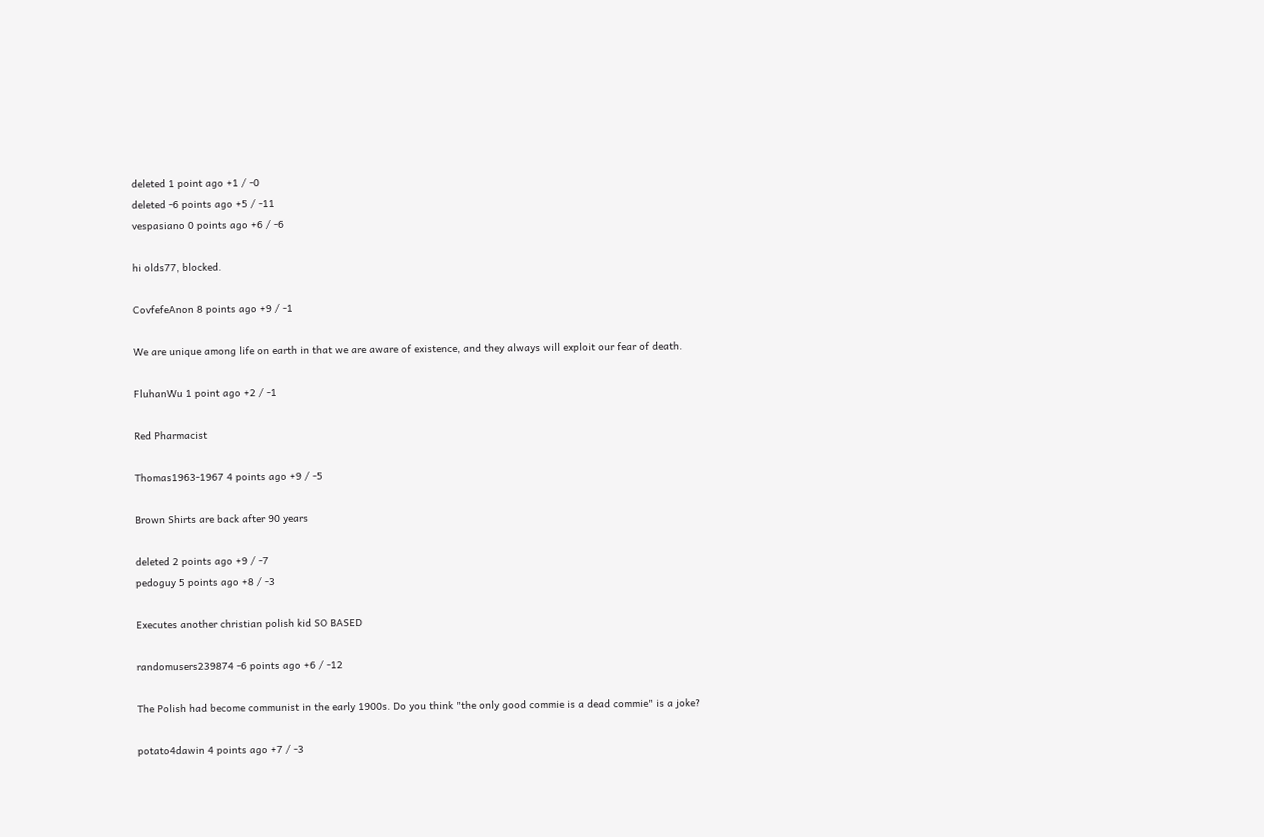deleted 1 point ago +1 / -0
deleted -6 points ago +5 / -11
vespasiano 0 points ago +6 / -6

hi olds77, blocked.

CovfefeAnon 8 points ago +9 / -1

We are unique among life on earth in that we are aware of existence, and they always will exploit our fear of death.

FluhanWu 1 point ago +2 / -1

Red Pharmacist

Thomas1963-1967 4 points ago +9 / -5

Brown Shirts are back after 90 years

deleted 2 points ago +9 / -7
pedoguy 5 points ago +8 / -3

Executes another christian polish kid SO BASED

randomusers239874 -6 points ago +6 / -12

The Polish had become communist in the early 1900s. Do you think "the only good commie is a dead commie" is a joke?

potato4dawin 4 points ago +7 / -3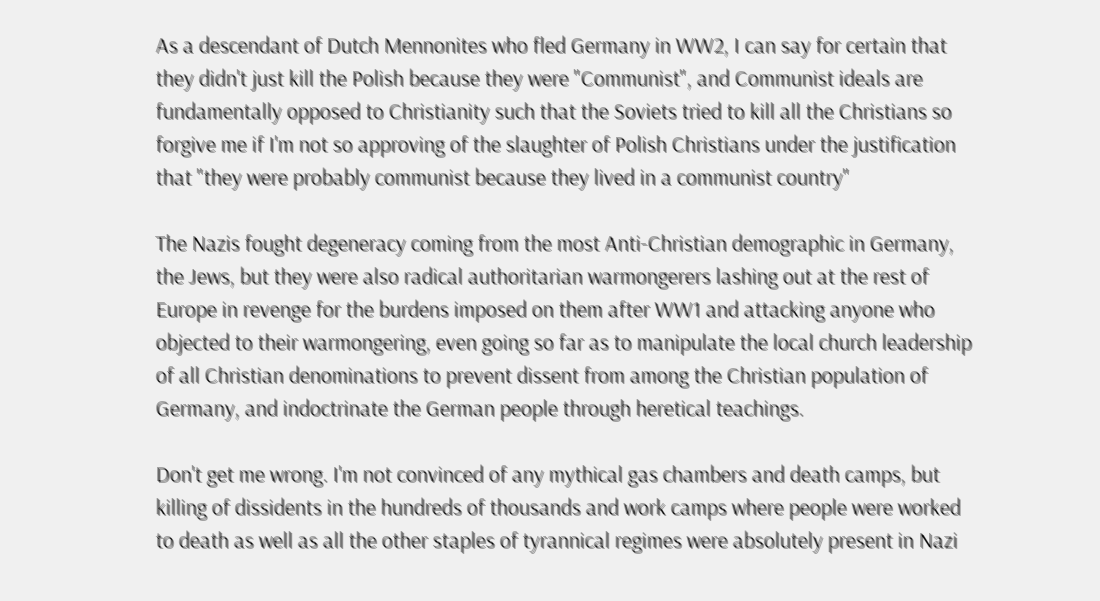As a descendant of Dutch Mennonites who fled Germany in WW2, I can say for certain that they didn't just kill the Polish because they were "Communist", and Communist ideals are fundamentally opposed to Christianity such that the Soviets tried to kill all the Christians so forgive me if I'm not so approving of the slaughter of Polish Christians under the justification that "they were probably communist because they lived in a communist country"

The Nazis fought degeneracy coming from the most Anti-Christian demographic in Germany, the Jews, but they were also radical authoritarian warmongerers lashing out at the rest of Europe in revenge for the burdens imposed on them after WW1 and attacking anyone who objected to their warmongering, even going so far as to manipulate the local church leadership of all Christian denominations to prevent dissent from among the Christian population of Germany, and indoctrinate the German people through heretical teachings.

Don't get me wrong. I'm not convinced of any mythical gas chambers and death camps, but killing of dissidents in the hundreds of thousands and work camps where people were worked to death as well as all the other staples of tyrannical regimes were absolutely present in Nazi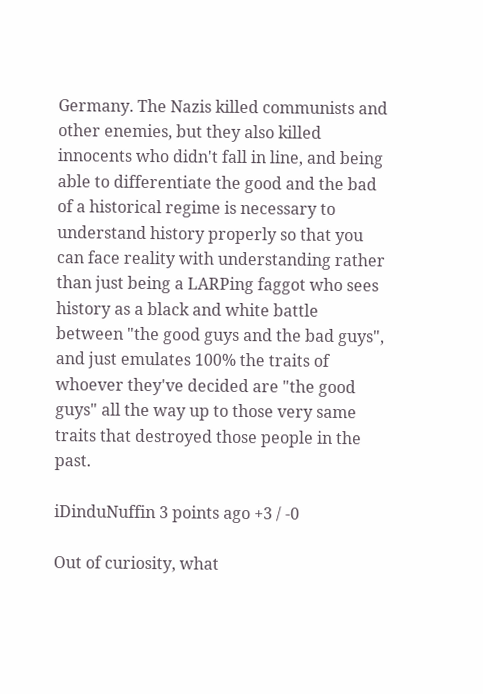Germany. The Nazis killed communists and other enemies, but they also killed innocents who didn't fall in line, and being able to differentiate the good and the bad of a historical regime is necessary to understand history properly so that you can face reality with understanding rather than just being a LARPing faggot who sees history as a black and white battle between "the good guys and the bad guys", and just emulates 100% the traits of whoever they've decided are "the good guys" all the way up to those very same traits that destroyed those people in the past.

iDinduNuffin 3 points ago +3 / -0

Out of curiosity, what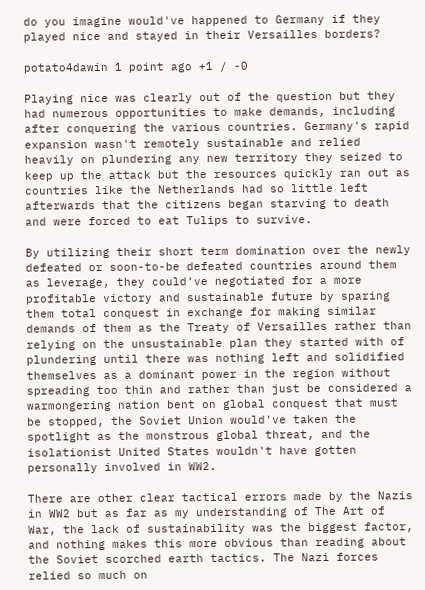do you imagine would've happened to Germany if they played nice and stayed in their Versailles borders?

potato4dawin 1 point ago +1 / -0

Playing nice was clearly out of the question but they had numerous opportunities to make demands, including after conquering the various countries. Germany's rapid expansion wasn't remotely sustainable and relied heavily on plundering any new territory they seized to keep up the attack but the resources quickly ran out as countries like the Netherlands had so little left afterwards that the citizens began starving to death and were forced to eat Tulips to survive.

By utilizing their short term domination over the newly defeated or soon-to-be defeated countries around them as leverage, they could've negotiated for a more profitable victory and sustainable future by sparing them total conquest in exchange for making similar demands of them as the Treaty of Versailles rather than relying on the unsustainable plan they started with of plundering until there was nothing left and solidified themselves as a dominant power in the region without spreading too thin and rather than just be considered a warmongering nation bent on global conquest that must be stopped, the Soviet Union would've taken the spotlight as the monstrous global threat, and the isolationist United States wouldn't have gotten personally involved in WW2.

There are other clear tactical errors made by the Nazis in WW2 but as far as my understanding of The Art of War, the lack of sustainability was the biggest factor, and nothing makes this more obvious than reading about the Soviet scorched earth tactics. The Nazi forces relied so much on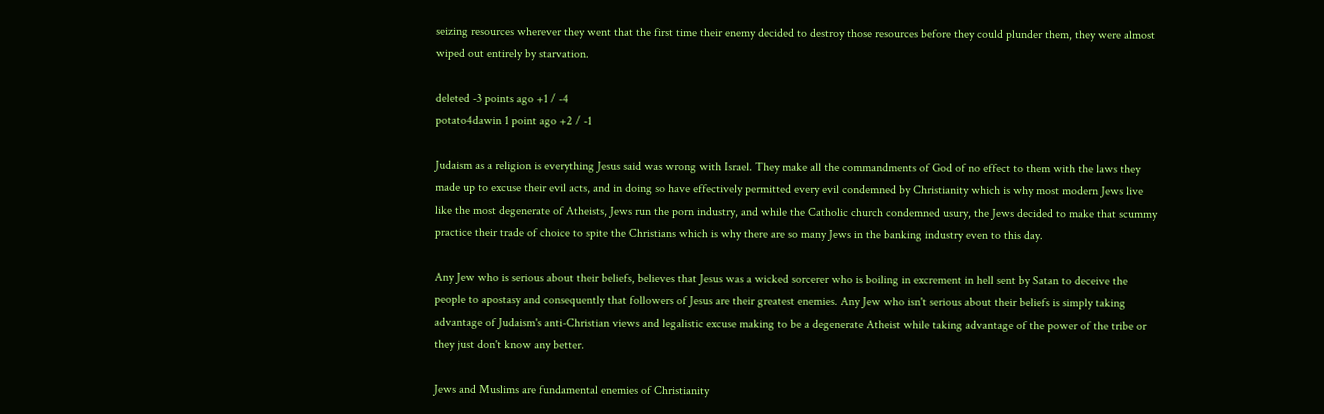seizing resources wherever they went that the first time their enemy decided to destroy those resources before they could plunder them, they were almost wiped out entirely by starvation.

deleted -3 points ago +1 / -4
potato4dawin 1 point ago +2 / -1

Judaism as a religion is everything Jesus said was wrong with Israel. They make all the commandments of God of no effect to them with the laws they made up to excuse their evil acts, and in doing so have effectively permitted every evil condemned by Christianity which is why most modern Jews live like the most degenerate of Atheists, Jews run the porn industry, and while the Catholic church condemned usury, the Jews decided to make that scummy practice their trade of choice to spite the Christians which is why there are so many Jews in the banking industry even to this day.

Any Jew who is serious about their beliefs, believes that Jesus was a wicked sorcerer who is boiling in excrement in hell sent by Satan to deceive the people to apostasy and consequently that followers of Jesus are their greatest enemies. Any Jew who isn't serious about their beliefs is simply taking advantage of Judaism's anti-Christian views and legalistic excuse making to be a degenerate Atheist while taking advantage of the power of the tribe or they just don't know any better.

Jews and Muslims are fundamental enemies of Christianity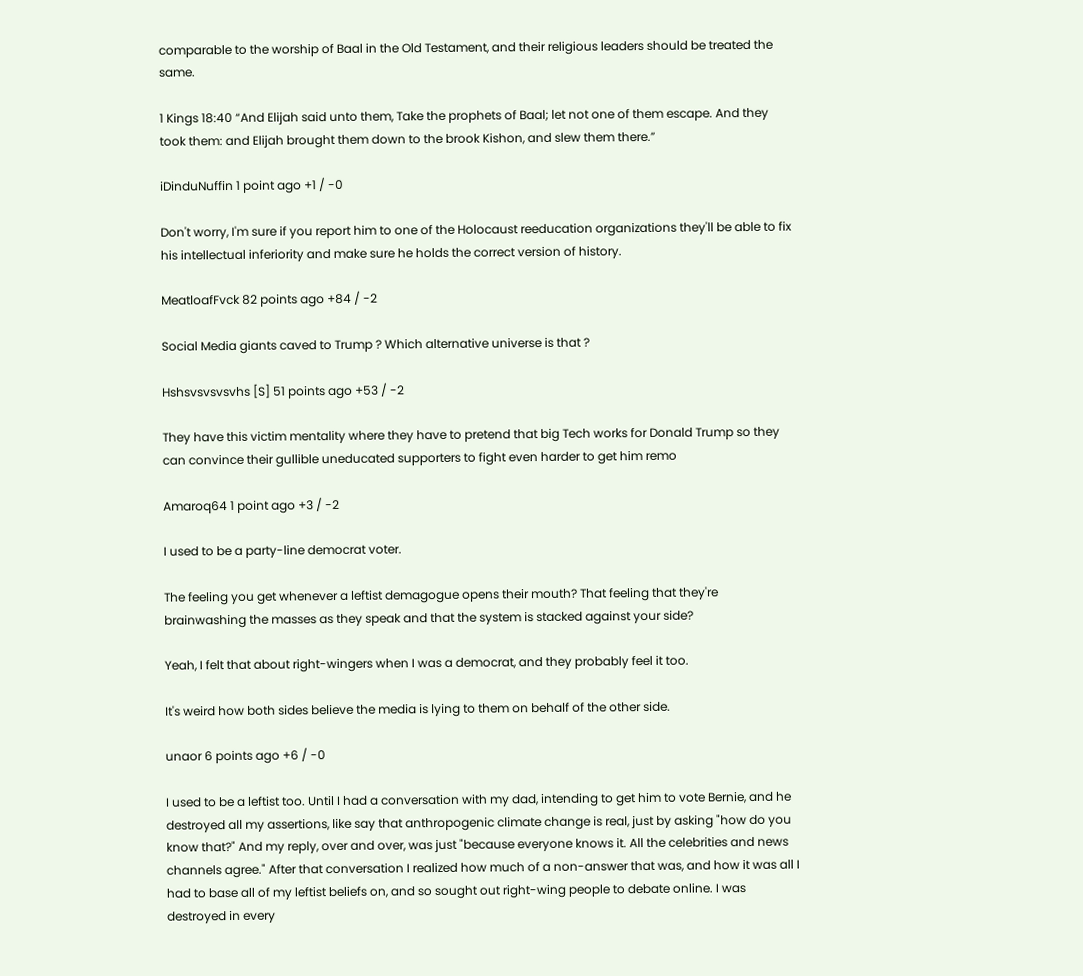comparable to the worship of Baal in the Old Testament, and their religious leaders should be treated the same.

1 Kings 18:40 “And Elijah said unto them, Take the prophets of Baal; let not one of them escape. And they took them: and Elijah brought them down to the brook Kishon, and slew them there.”

iDinduNuffin 1 point ago +1 / -0

Don't worry, I'm sure if you report him to one of the Holocaust reeducation organizations they'll be able to fix his intellectual inferiority and make sure he holds the correct version of history.

MeatloafFvck 82 points ago +84 / -2

Social Media giants caved to Trump ? Which alternative universe is that ?

Hshsvsvsvsvhs [S] 51 points ago +53 / -2

They have this victim mentality where they have to pretend that big Tech works for Donald Trump so they can convince their gullible uneducated supporters to fight even harder to get him remo

Amaroq64 1 point ago +3 / -2

I used to be a party-line democrat voter.

The feeling you get whenever a leftist demagogue opens their mouth? That feeling that they're brainwashing the masses as they speak and that the system is stacked against your side?

Yeah, I felt that about right-wingers when I was a democrat, and they probably feel it too.

It's weird how both sides believe the media is lying to them on behalf of the other side.

unaor 6 points ago +6 / -0

I used to be a leftist too. Until I had a conversation with my dad, intending to get him to vote Bernie, and he destroyed all my assertions, like say that anthropogenic climate change is real, just by asking "how do you know that?" And my reply, over and over, was just "because everyone knows it. All the celebrities and news channels agree." After that conversation I realized how much of a non-answer that was, and how it was all I had to base all of my leftist beliefs on, and so sought out right-wing people to debate online. I was destroyed in every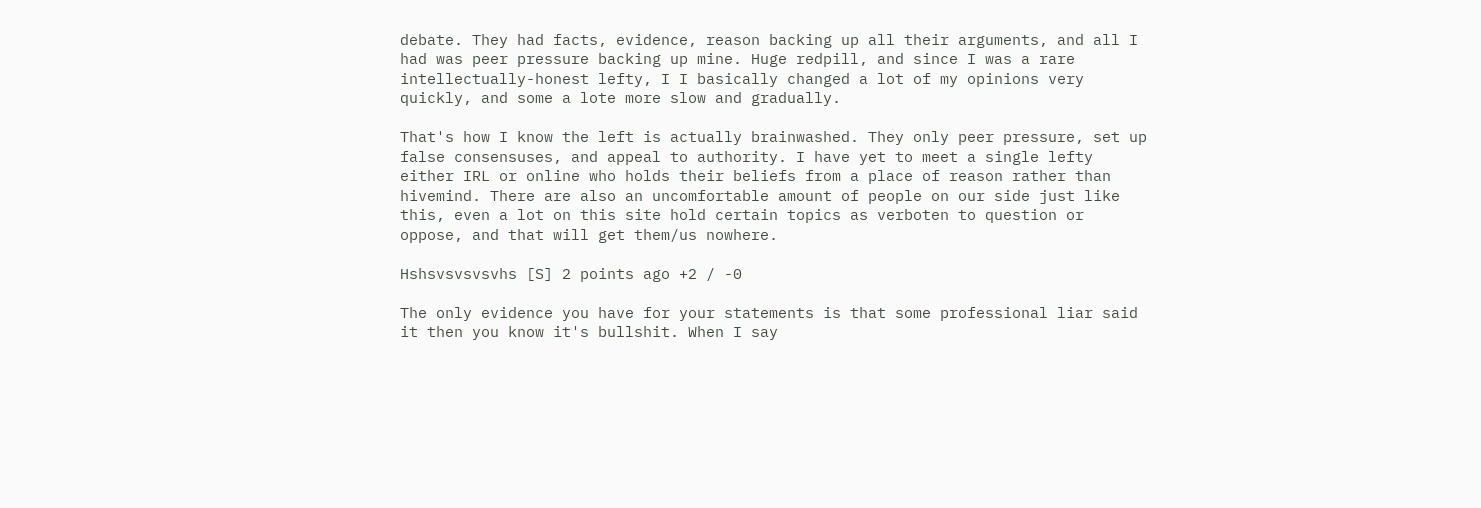debate. They had facts, evidence, reason backing up all their arguments, and all I had was peer pressure backing up mine. Huge redpill, and since I was a rare intellectually-honest lefty, I I basically changed a lot of my opinions very quickly, and some a lote more slow and gradually.

That's how I know the left is actually brainwashed. They only peer pressure, set up false consensuses, and appeal to authority. I have yet to meet a single lefty either IRL or online who holds their beliefs from a place of reason rather than hivemind. There are also an uncomfortable amount of people on our side just like this, even a lot on this site hold certain topics as verboten to question or oppose, and that will get them/us nowhere.

Hshsvsvsvsvhs [S] 2 points ago +2 / -0

The only evidence you have for your statements is that some professional liar said it then you know it's bullshit. When I say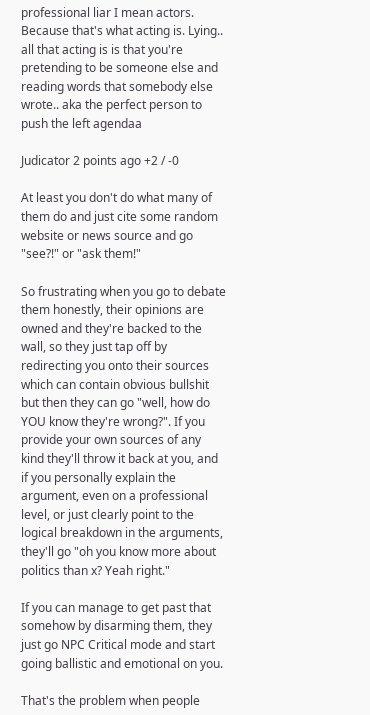professional liar I mean actors. Because that's what acting is. Lying.. all that acting is is that you're pretending to be someone else and reading words that somebody else wrote.. aka the perfect person to push the left agendaa

Judicator 2 points ago +2 / -0

At least you don't do what many of them do and just cite some random website or news source and go "see?!" or "ask them!"

So frustrating when you go to debate them honestly, their opinions are owned and they're backed to the wall, so they just tap off by redirecting you onto their sources which can contain obvious bullshit but then they can go "well, how do YOU know they're wrong?". If you provide your own sources of any kind they'll throw it back at you, and if you personally explain the argument, even on a professional level, or just clearly point to the logical breakdown in the arguments, they'll go "oh you know more about politics than x? Yeah right."

If you can manage to get past that somehow by disarming them, they just go NPC Critical mode and start going ballistic and emotional on you.

That's the problem when people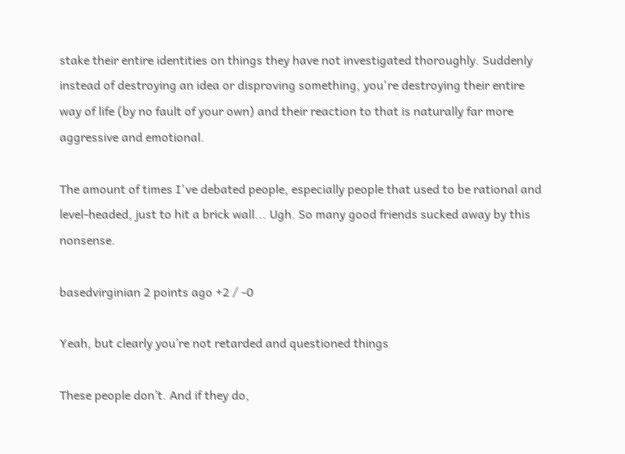stake their entire identities on things they have not investigated thoroughly. Suddenly instead of destroying an idea or disproving something, you're destroying their entire way of life (by no fault of your own) and their reaction to that is naturally far more aggressive and emotional.

The amount of times I've debated people, especially people that used to be rational and level-headed, just to hit a brick wall... Ugh. So many good friends sucked away by this nonsense.

basedvirginian 2 points ago +2 / -0

Yeah, but clearly you’re not retarded and questioned things

These people don’t. And if they do,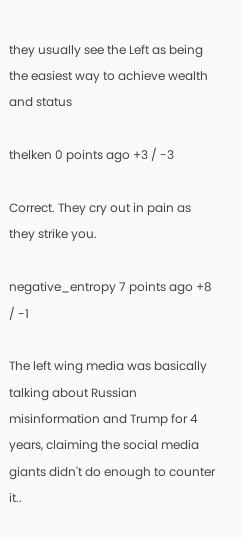they usually see the Left as being the easiest way to achieve wealth and status

thelken 0 points ago +3 / -3

Correct. They cry out in pain as they strike you.

negative_entropy 7 points ago +8 / -1

The left wing media was basically talking about Russian misinformation and Trump for 4 years, claiming the social media giants didn't do enough to counter it..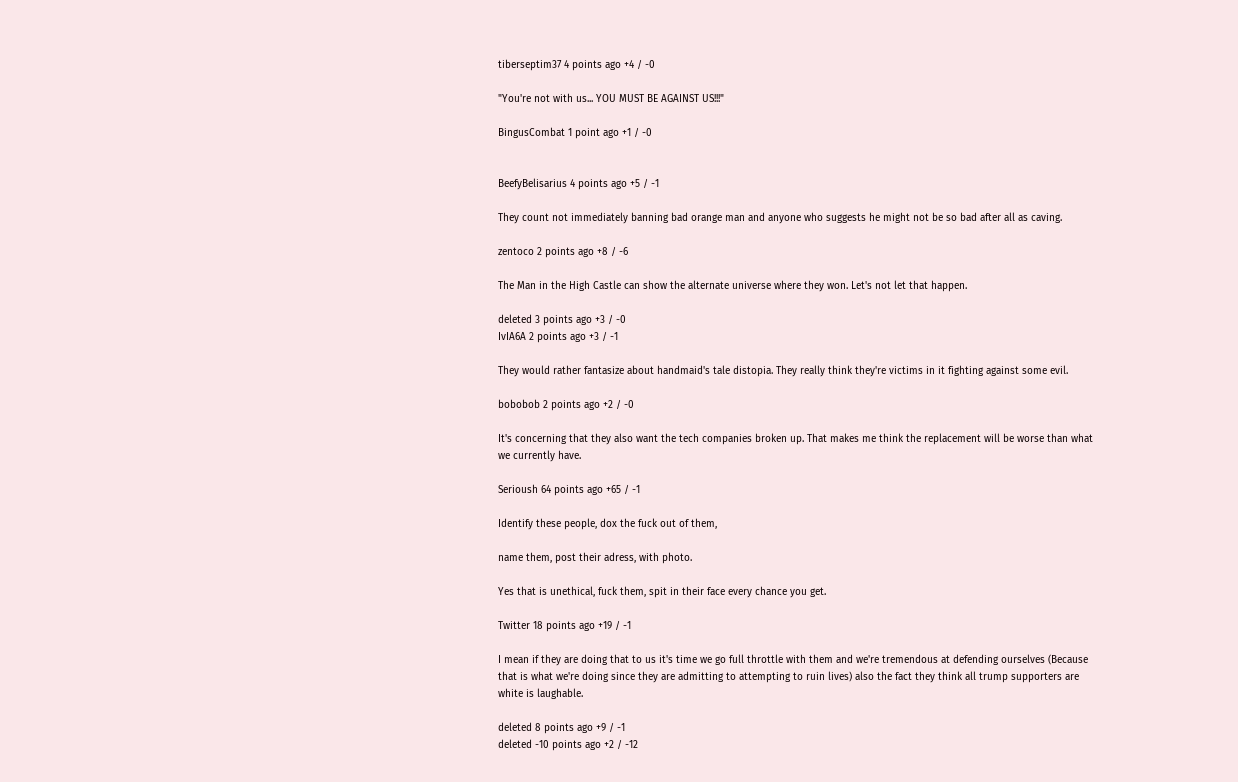tiberseptim37 4 points ago +4 / -0

"You're not with us... YOU MUST BE AGAINST US!!!"

BingusCombat 1 point ago +1 / -0


BeefyBelisarius 4 points ago +5 / -1

They count not immediately banning bad orange man and anyone who suggests he might not be so bad after all as caving.

zentoco 2 points ago +8 / -6

The Man in the High Castle can show the alternate universe where they won. Let's not let that happen.

deleted 3 points ago +3 / -0
IvIA6A 2 points ago +3 / -1

They would rather fantasize about handmaid's tale distopia. They really think they're victims in it fighting against some evil.

bobobob 2 points ago +2 / -0

It's concerning that they also want the tech companies broken up. That makes me think the replacement will be worse than what we currently have.

Serioush 64 points ago +65 / -1

Identify these people, dox the fuck out of them,

name them, post their adress, with photo.

Yes that is unethical, fuck them, spit in their face every chance you get.

Twitter 18 points ago +19 / -1

I mean if they are doing that to us it's time we go full throttle with them and we're tremendous at defending ourselves (Because that is what we're doing since they are admitting to attempting to ruin lives) also the fact they think all trump supporters are white is laughable.

deleted 8 points ago +9 / -1
deleted -10 points ago +2 / -12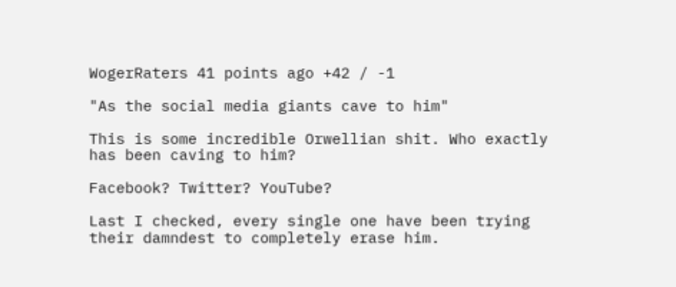WogerRaters 41 points ago +42 / -1

"As the social media giants cave to him"

This is some incredible Orwellian shit. Who exactly has been caving to him?

Facebook? Twitter? YouTube?

Last I checked, every single one have been trying their damndest to completely erase him.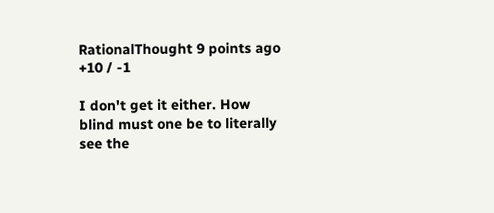RationalThought 9 points ago +10 / -1

I don't get it either. How blind must one be to literally see the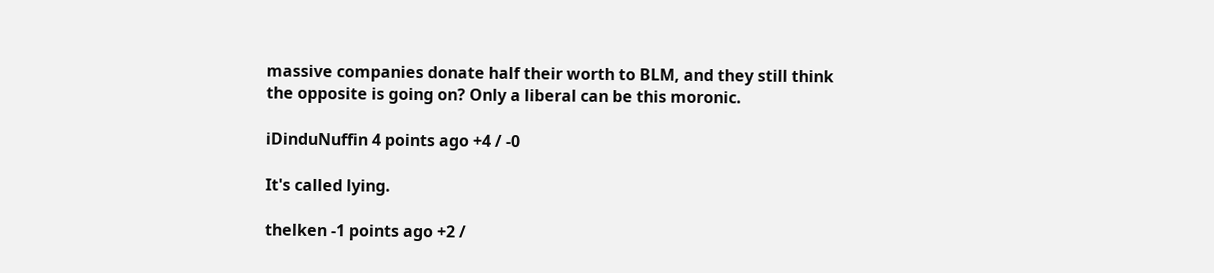massive companies donate half their worth to BLM, and they still think the opposite is going on? Only a liberal can be this moronic.

iDinduNuffin 4 points ago +4 / -0

It's called lying.

thelken -1 points ago +2 /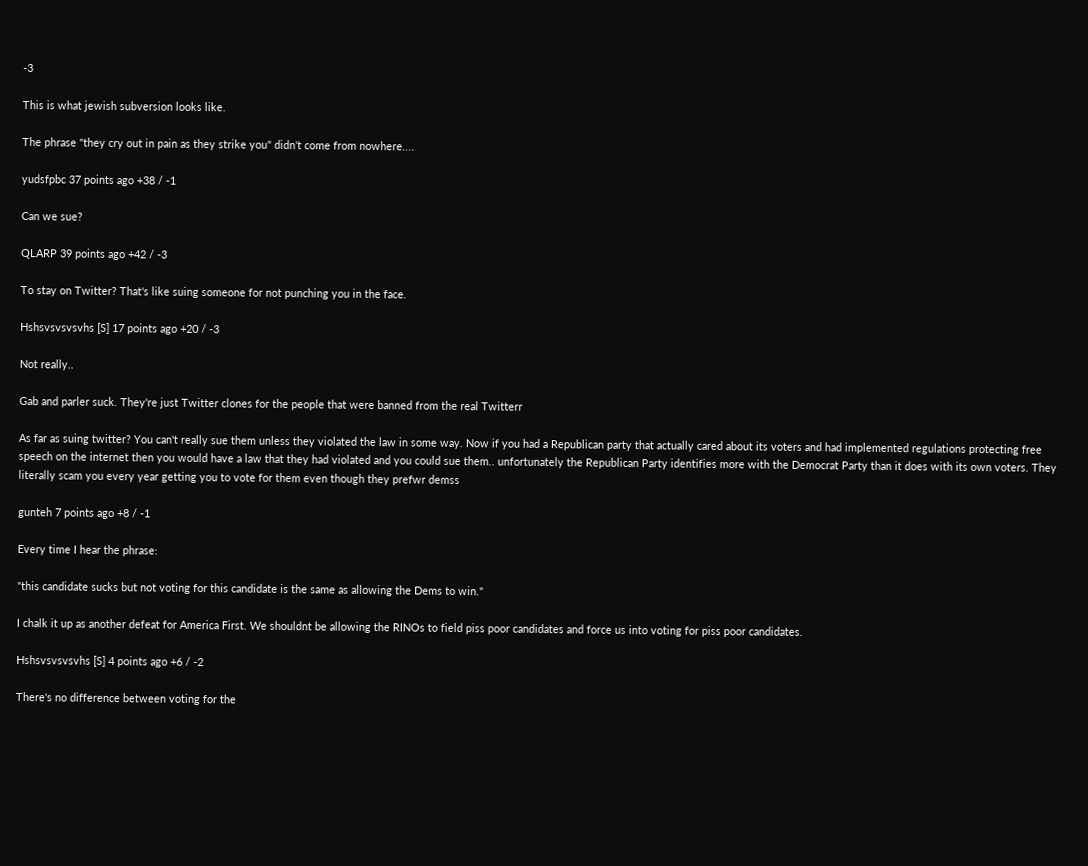-3

This is what jewish subversion looks like.

The phrase "they cry out in pain as they strike you" didn't come from nowhere....

yudsfpbc 37 points ago +38 / -1

Can we sue?

QLARP 39 points ago +42 / -3

To stay on Twitter? That's like suing someone for not punching you in the face.

Hshsvsvsvsvhs [S] 17 points ago +20 / -3

Not really..

Gab and parler suck. They're just Twitter clones for the people that were banned from the real Twitterr

As far as suing twitter? You can't really sue them unless they violated the law in some way. Now if you had a Republican party that actually cared about its voters and had implemented regulations protecting free speech on the internet then you would have a law that they had violated and you could sue them.. unfortunately the Republican Party identifies more with the Democrat Party than it does with its own voters. They literally scam you every year getting you to vote for them even though they prefwr demss

gunteh 7 points ago +8 / -1

Every time I hear the phrase:

"this candidate sucks but not voting for this candidate is the same as allowing the Dems to win."

I chalk it up as another defeat for America First. We shouldnt be allowing the RINOs to field piss poor candidates and force us into voting for piss poor candidates.

Hshsvsvsvsvhs [S] 4 points ago +6 / -2

There's no difference between voting for the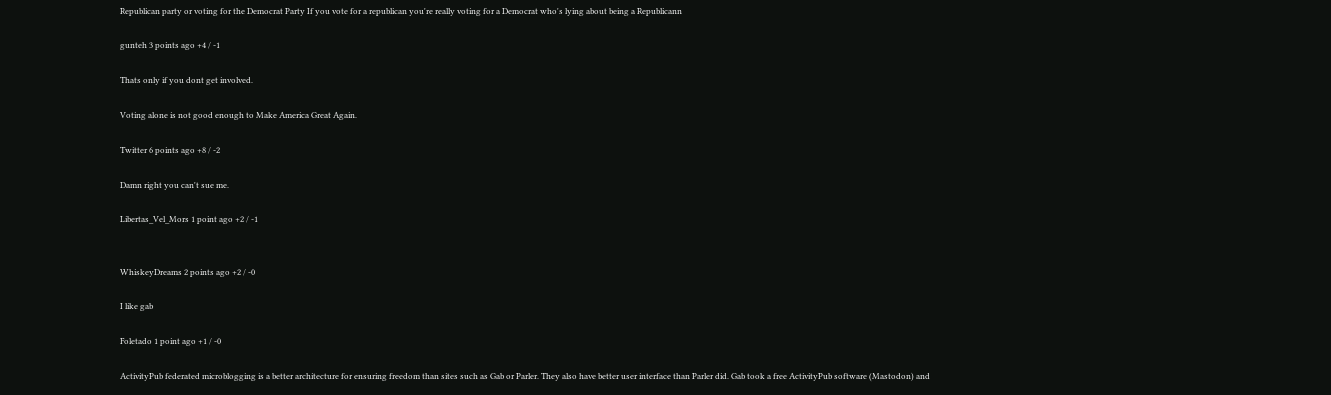Republican party or voting for the Democrat Party If you vote for a republican you're really voting for a Democrat who's lying about being a Republicann

gunteh 3 points ago +4 / -1

Thats only if you dont get involved.

Voting alone is not good enough to Make America Great Again.

Twitter 6 points ago +8 / -2

Damn right you can't sue me.

Libertas_Vel_Mors 1 point ago +2 / -1


WhiskeyDreams 2 points ago +2 / -0

I like gab

Foletado 1 point ago +1 / -0

ActivityPub federated microblogging is a better architecture for ensuring freedom than sites such as Gab or Parler. They also have better user interface than Parler did. Gab took a free ActivityPub software (Mastodon) and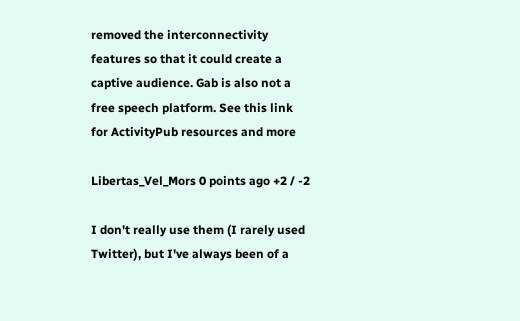removed the interconnectivity features so that it could create a captive audience. Gab is also not a free speech platform. See this link for ActivityPub resources and more

Libertas_Vel_Mors 0 points ago +2 / -2

I don't really use them (I rarely used Twitter), but I've always been of a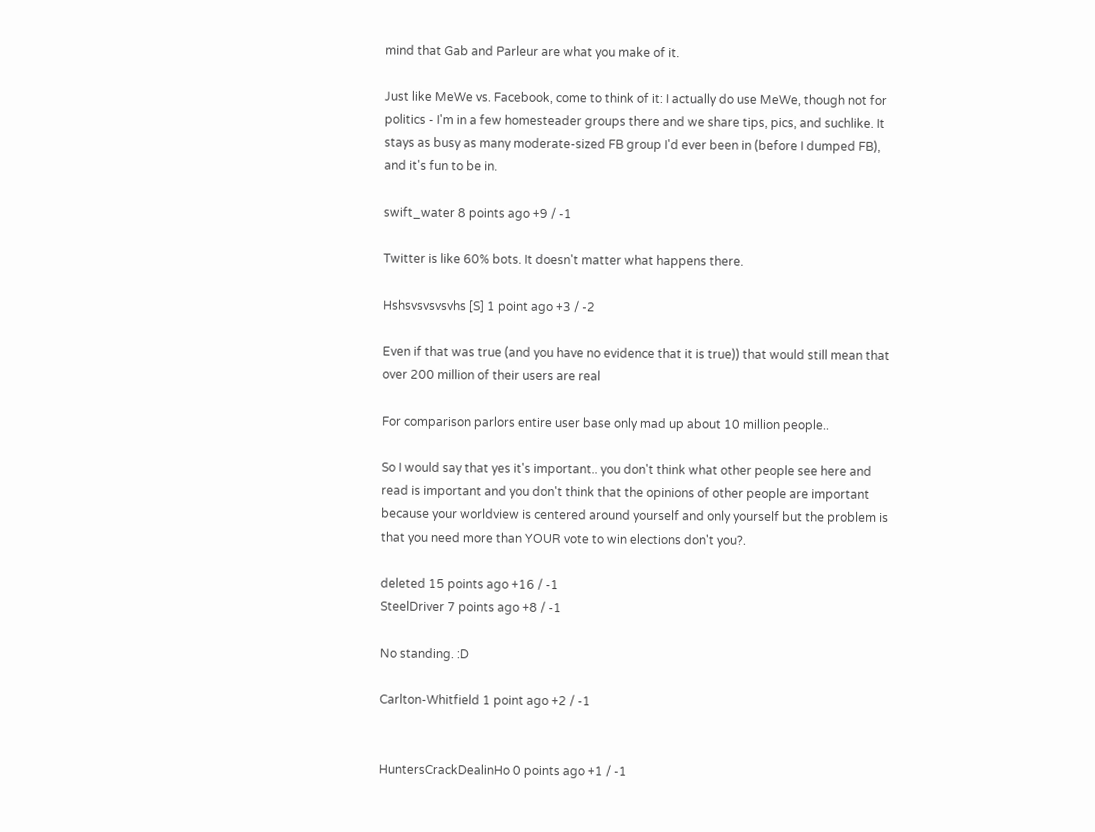mind that Gab and Parleur are what you make of it.

Just like MeWe vs. Facebook, come to think of it: I actually do use MeWe, though not for politics - I'm in a few homesteader groups there and we share tips, pics, and suchlike. It stays as busy as many moderate-sized FB group I'd ever been in (before I dumped FB), and it's fun to be in.

swift_water 8 points ago +9 / -1

Twitter is like 60% bots. It doesn't matter what happens there.

Hshsvsvsvsvhs [S] 1 point ago +3 / -2

Even if that was true (and you have no evidence that it is true)) that would still mean that over 200 million of their users are real

For comparison parlors entire user base only mad up about 10 million people..

So I would say that yes it's important.. you don't think what other people see here and read is important and you don't think that the opinions of other people are important because your worldview is centered around yourself and only yourself but the problem is that you need more than YOUR vote to win elections don't you?.

deleted 15 points ago +16 / -1
SteelDriver 7 points ago +8 / -1

No standing. :D

Carlton-Whitfield 1 point ago +2 / -1


HuntersCrackDealinHo 0 points ago +1 / -1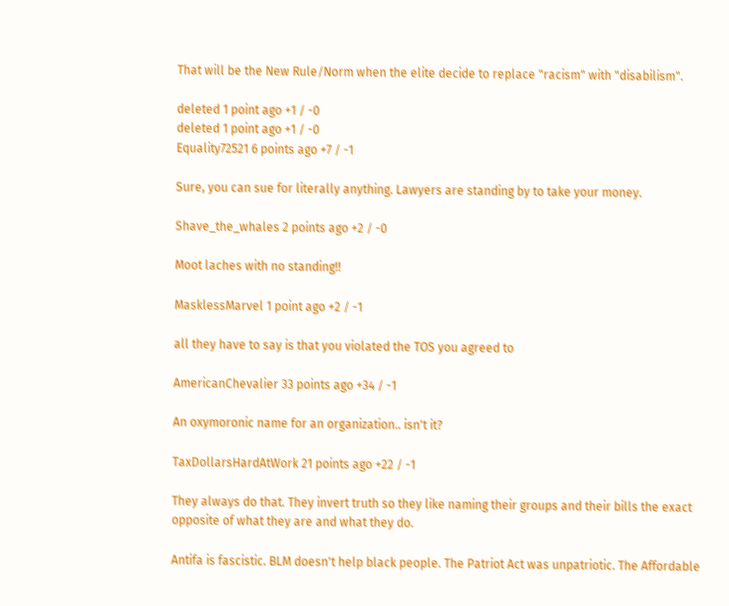That will be the New Rule/Norm when the elite decide to replace "racism" with "disabilism".

deleted 1 point ago +1 / -0
deleted 1 point ago +1 / -0
Equality72521 6 points ago +7 / -1

Sure, you can sue for literally anything. Lawyers are standing by to take your money.

Shave_the_whales 2 points ago +2 / -0

Moot laches with no standing!!

MasklessMarvel 1 point ago +2 / -1

all they have to say is that you violated the TOS you agreed to

AmericanChevalier 33 points ago +34 / -1

An oxymoronic name for an organization.. isn't it?

TaxDollarsHardAtWork 21 points ago +22 / -1

They always do that. They invert truth so they like naming their groups and their bills the exact opposite of what they are and what they do.

Antifa is fascistic. BLM doesn't help black people. The Patriot Act was unpatriotic. The Affordable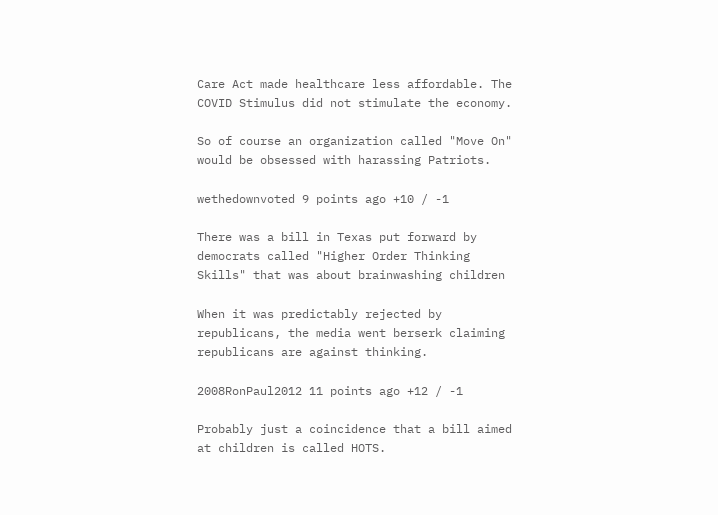Care Act made healthcare less affordable. The COVID Stimulus did not stimulate the economy.

So of course an organization called "Move On" would be obsessed with harassing Patriots.

wethedownvoted 9 points ago +10 / -1

There was a bill in Texas put forward by democrats called "Higher Order Thinking Skills" that was about brainwashing children

When it was predictably rejected by republicans, the media went berserk claiming republicans are against thinking.

2008RonPaul2012 11 points ago +12 / -1

Probably just a coincidence that a bill aimed at children is called HOTS.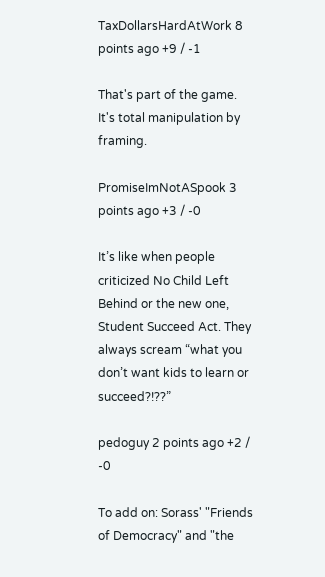TaxDollarsHardAtWork 8 points ago +9 / -1

That's part of the game. It's total manipulation by framing.

PromiseImNotASpook 3 points ago +3 / -0

It’s like when people criticized No Child Left Behind or the new one, Student Succeed Act. They always scream “what you don’t want kids to learn or succeed?!??”

pedoguy 2 points ago +2 / -0

To add on: Sorass' "Friends of Democracy" and "the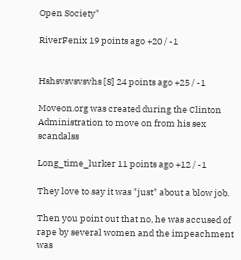Open Society"

RiverFenix 19 points ago +20 / -1


Hshsvsvsvsvhs [S] 24 points ago +25 / -1

Moveon.org was created during the Clinton Administration to move on from his sex scandalss

Long_time_lurker 11 points ago +12 / -1

They love to say it was "just" about a blow job.

Then you point out that no, he was accused of rape by several women and the impeachment was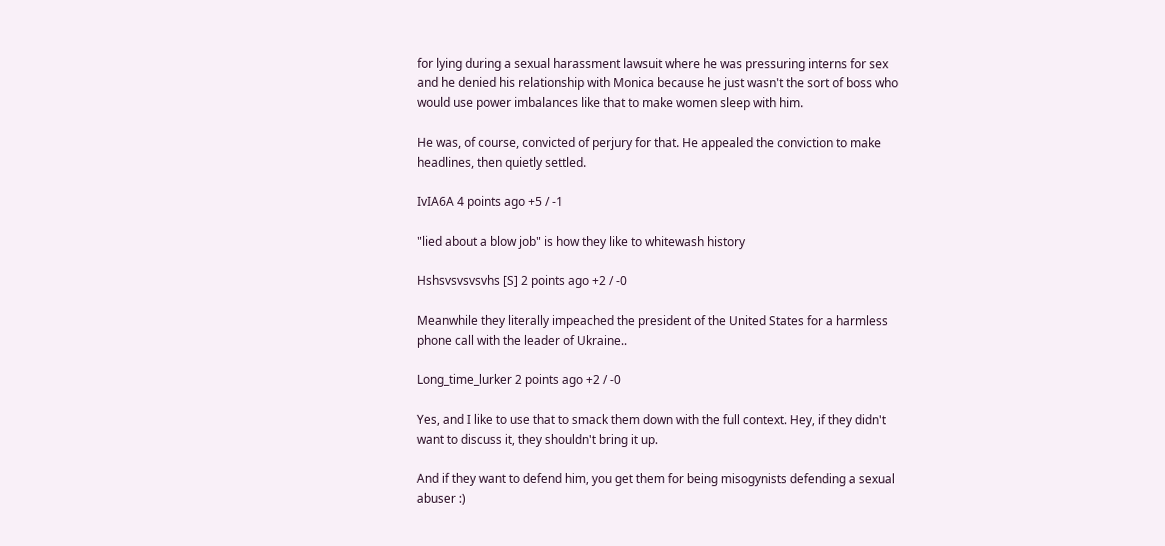for lying during a sexual harassment lawsuit where he was pressuring interns for sex and he denied his relationship with Monica because he just wasn't the sort of boss who would use power imbalances like that to make women sleep with him.

He was, of course, convicted of perjury for that. He appealed the conviction to make headlines, then quietly settled.

IvIA6A 4 points ago +5 / -1

"lied about a blow job" is how they like to whitewash history

Hshsvsvsvsvhs [S] 2 points ago +2 / -0

Meanwhile they literally impeached the president of the United States for a harmless phone call with the leader of Ukraine..

Long_time_lurker 2 points ago +2 / -0

Yes, and I like to use that to smack them down with the full context. Hey, if they didn't want to discuss it, they shouldn't bring it up.

And if they want to defend him, you get them for being misogynists defending a sexual abuser :)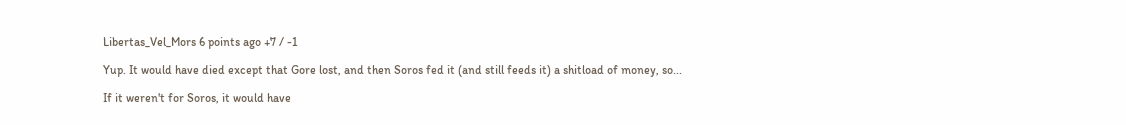Libertas_Vel_Mors 6 points ago +7 / -1

Yup. It would have died except that Gore lost, and then Soros fed it (and still feeds it) a shitload of money, so...

If it weren't for Soros, it would have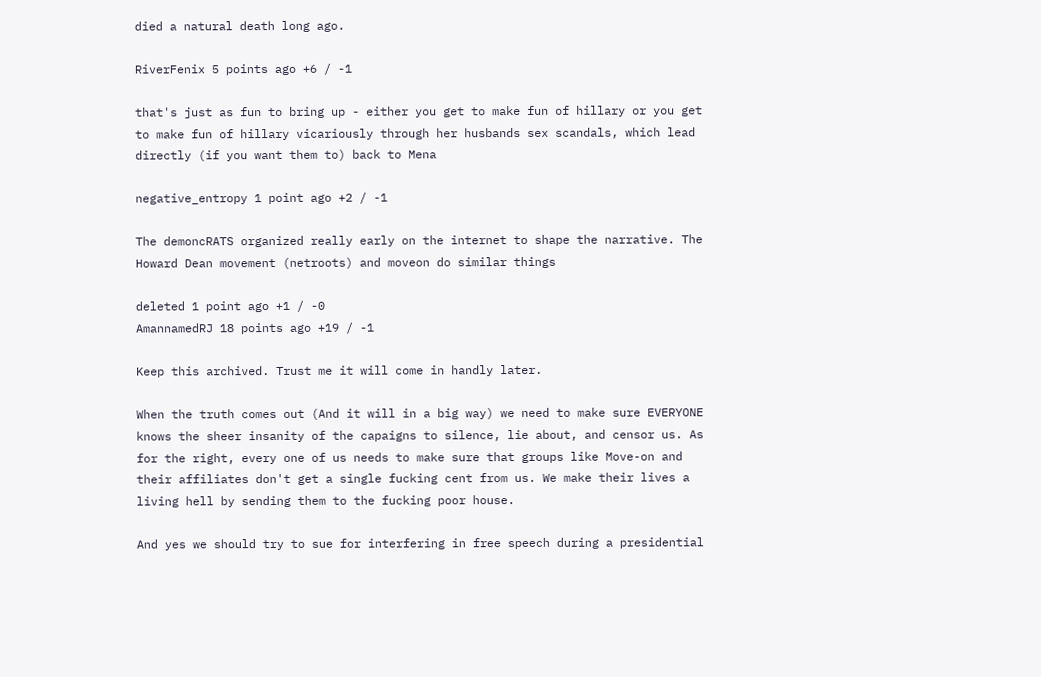died a natural death long ago.

RiverFenix 5 points ago +6 / -1

that's just as fun to bring up - either you get to make fun of hillary or you get to make fun of hillary vicariously through her husbands sex scandals, which lead directly (if you want them to) back to Mena

negative_entropy 1 point ago +2 / -1

The demoncRATS organized really early on the internet to shape the narrative. The Howard Dean movement (netroots) and moveon do similar things

deleted 1 point ago +1 / -0
AmannamedRJ 18 points ago +19 / -1

Keep this archived. Trust me it will come in handly later.

When the truth comes out (And it will in a big way) we need to make sure EVERYONE knows the sheer insanity of the capaigns to silence, lie about, and censor us. As for the right, every one of us needs to make sure that groups like Move-on and their affiliates don't get a single fucking cent from us. We make their lives a living hell by sending them to the fucking poor house.

And yes we should try to sue for interfering in free speech during a presidential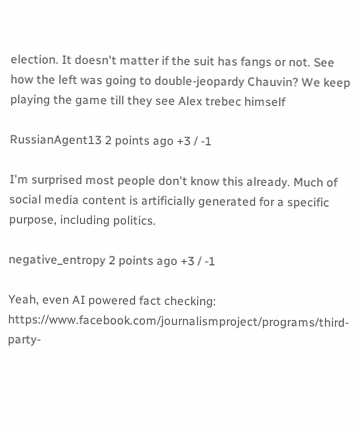election. It doesn't matter if the suit has fangs or not. See how the left was going to double-jeopardy Chauvin? We keep playing the game till they see Alex trebec himself

RussianAgent13 2 points ago +3 / -1

I'm surprised most people don't know this already. Much of social media content is artificially generated for a specific purpose, including politics.

negative_entropy 2 points ago +3 / -1

Yeah, even AI powered fact checking: https://www.facebook.com/journalismproject/programs/third-party-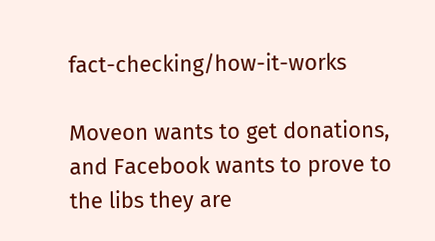fact-checking/how-it-works

Moveon wants to get donations, and Facebook wants to prove to the libs they are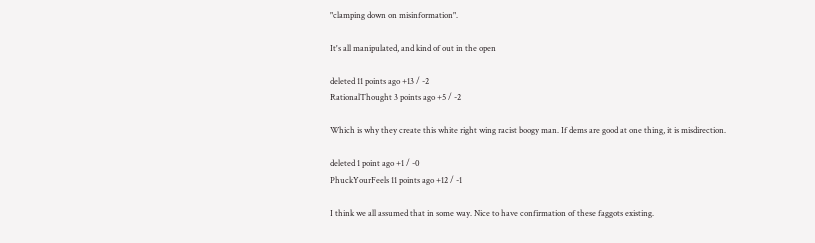"clamping down on misinformation".

It's all manipulated, and kind of out in the open

deleted 11 points ago +13 / -2
RationalThought 3 points ago +5 / -2

Which is why they create this white right wing racist boogy man. If dems are good at one thing, it is misdirection.

deleted 1 point ago +1 / -0
PhuckYourFeels 11 points ago +12 / -1

I think we all assumed that in some way. Nice to have confirmation of these faggots existing.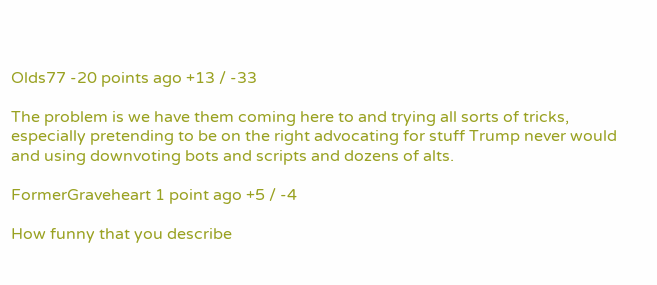Olds77 -20 points ago +13 / -33

The problem is we have them coming here to and trying all sorts of tricks, especially pretending to be on the right advocating for stuff Trump never would and using downvoting bots and scripts and dozens of alts.

FormerGraveheart 1 point ago +5 / -4

How funny that you describe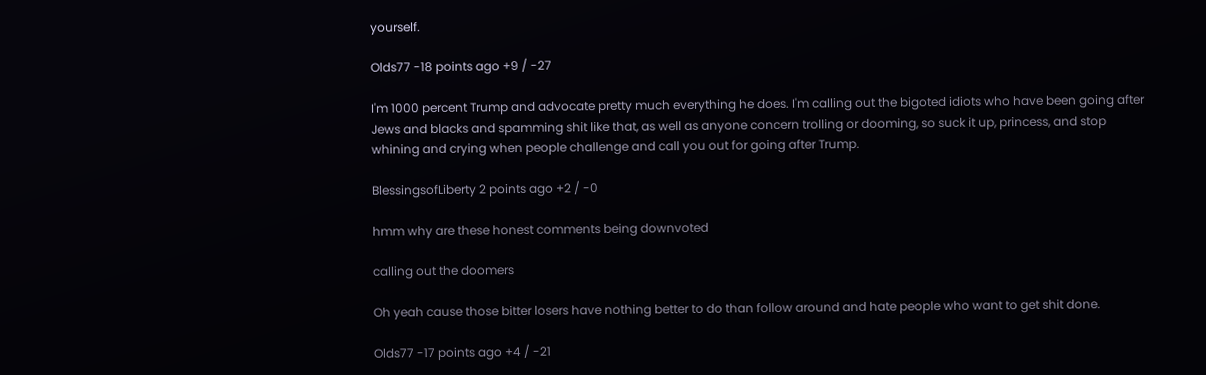yourself.

Olds77 -18 points ago +9 / -27

I'm 1000 percent Trump and advocate pretty much everything he does. I'm calling out the bigoted idiots who have been going after Jews and blacks and spamming shit like that, as well as anyone concern trolling or dooming, so suck it up, princess, and stop whining and crying when people challenge and call you out for going after Trump.

BlessingsofLiberty 2 points ago +2 / -0

hmm why are these honest comments being downvoted

calling out the doomers

Oh yeah cause those bitter losers have nothing better to do than follow around and hate people who want to get shit done.

Olds77 -17 points ago +4 / -21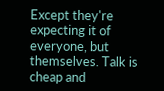Except they're expecting it of everyone, but themselves. Talk is cheap and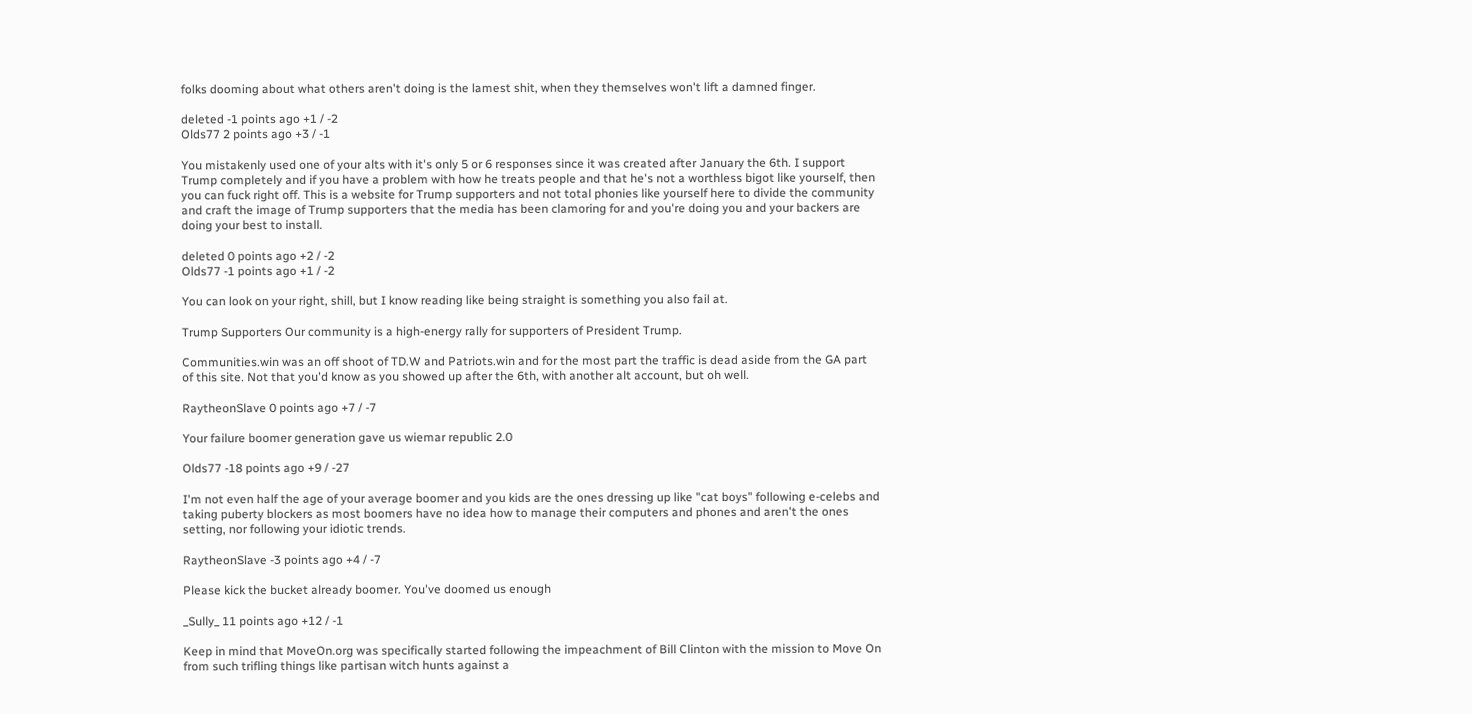folks dooming about what others aren't doing is the lamest shit, when they themselves won't lift a damned finger.

deleted -1 points ago +1 / -2
Olds77 2 points ago +3 / -1

You mistakenly used one of your alts with it's only 5 or 6 responses since it was created after January the 6th. I support Trump completely and if you have a problem with how he treats people and that he's not a worthless bigot like yourself, then you can fuck right off. This is a website for Trump supporters and not total phonies like yourself here to divide the community and craft the image of Trump supporters that the media has been clamoring for and you're doing you and your backers are doing your best to install.

deleted 0 points ago +2 / -2
Olds77 -1 points ago +1 / -2

You can look on your right, shill, but I know reading like being straight is something you also fail at.

Trump Supporters Our community is a high-energy rally for supporters of President Trump.

Communities.win was an off shoot of TD.W and Patriots.win and for the most part the traffic is dead aside from the GA part of this site. Not that you'd know as you showed up after the 6th, with another alt account, but oh well.

RaytheonSlave 0 points ago +7 / -7

Your failure boomer generation gave us wiemar republic 2.0

Olds77 -18 points ago +9 / -27

I'm not even half the age of your average boomer and you kids are the ones dressing up like "cat boys" following e-celebs and taking puberty blockers as most boomers have no idea how to manage their computers and phones and aren't the ones setting, nor following your idiotic trends.

RaytheonSlave -3 points ago +4 / -7

Please kick the bucket already boomer. You've doomed us enough

_Sully_ 11 points ago +12 / -1

Keep in mind that MoveOn.org was specifically started following the impeachment of Bill Clinton with the mission to Move On from such trifling things like partisan witch hunts against a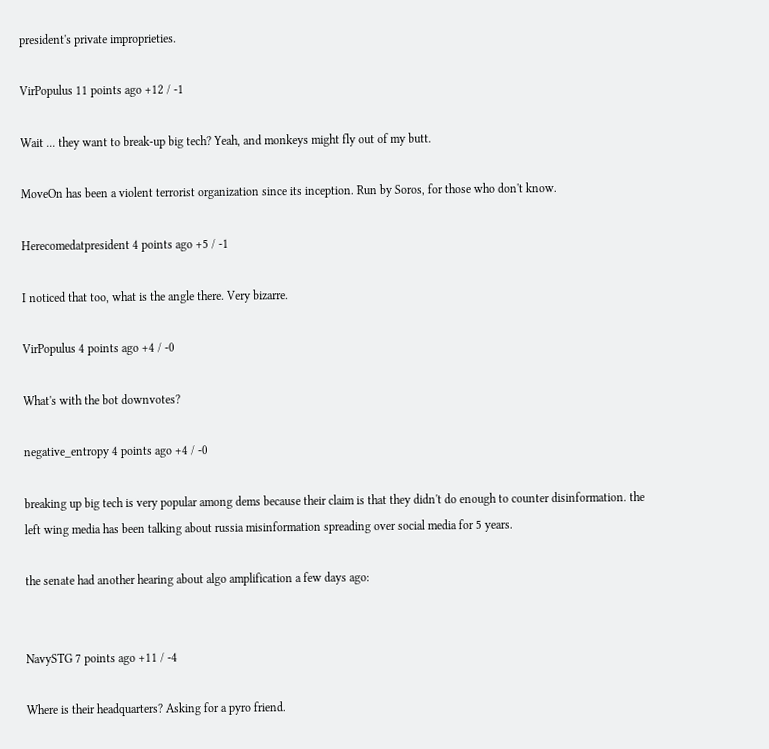president's private improprieties.

VirPopulus 11 points ago +12 / -1

Wait ... they want to break-up big tech? Yeah, and monkeys might fly out of my butt.

MoveOn has been a violent terrorist organization since its inception. Run by Soros, for those who don't know.

Herecomedatpresident 4 points ago +5 / -1

I noticed that too, what is the angle there. Very bizarre.

VirPopulus 4 points ago +4 / -0

What's with the bot downvotes?

negative_entropy 4 points ago +4 / -0

breaking up big tech is very popular among dems because their claim is that they didn't do enough to counter disinformation. the left wing media has been talking about russia misinformation spreading over social media for 5 years.

the senate had another hearing about algo amplification a few days ago:


NavySTG 7 points ago +11 / -4

Where is their headquarters? Asking for a pyro friend.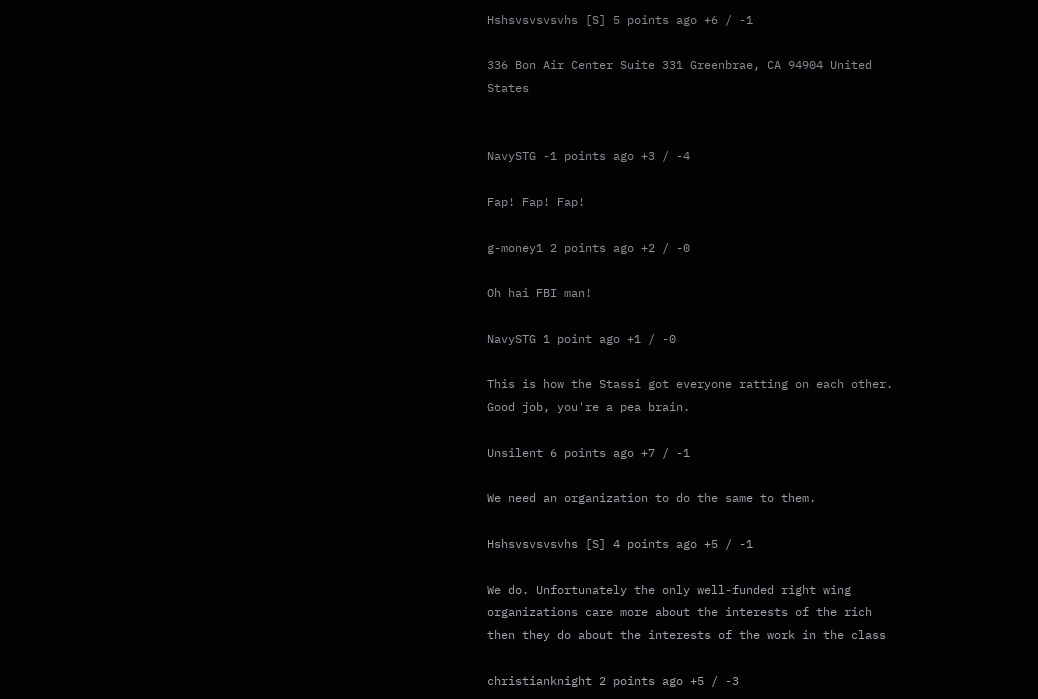Hshsvsvsvsvhs [S] 5 points ago +6 / -1

336 Bon Air Center Suite 331 Greenbrae, CA 94904 United States


NavySTG -1 points ago +3 / -4

Fap! Fap! Fap!

g-money1 2 points ago +2 / -0

Oh hai FBI man!

NavySTG 1 point ago +1 / -0

This is how the Stassi got everyone ratting on each other. Good job, you're a pea brain.

Unsilent 6 points ago +7 / -1

We need an organization to do the same to them.

Hshsvsvsvsvhs [S] 4 points ago +5 / -1

We do. Unfortunately the only well-funded right wing organizations care more about the interests of the rich then they do about the interests of the work in the class

christianknight 2 points ago +5 / -3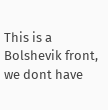This is a Bolshevik front, we dont have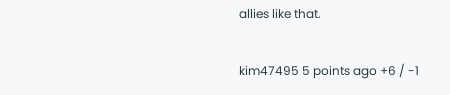allies like that.

kim47495 5 points ago +6 / -1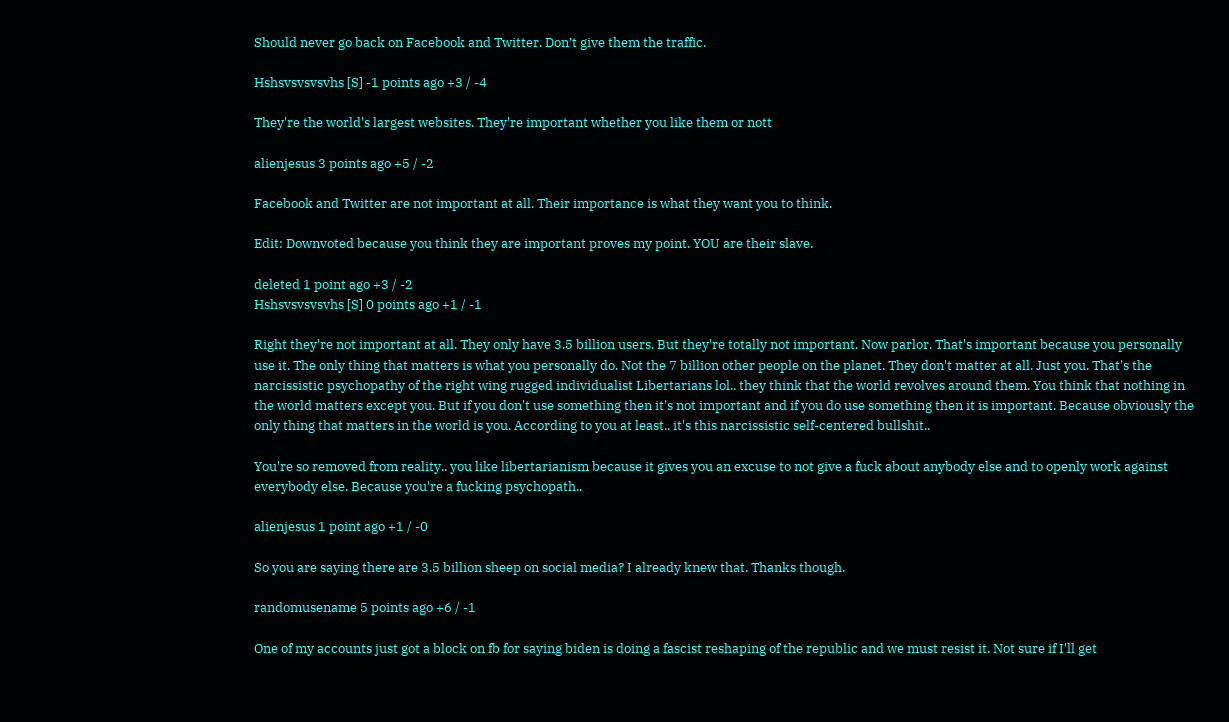Should never go back on Facebook and Twitter. Don’t give them the traffic.

Hshsvsvsvsvhs [S] -1 points ago +3 / -4

They're the world's largest websites. They're important whether you like them or nott

alienjesus 3 points ago +5 / -2

Facebook and Twitter are not important at all. Their importance is what they want you to think.

Edit: Downvoted because you think they are important proves my point. YOU are their slave.

deleted 1 point ago +3 / -2
Hshsvsvsvsvhs [S] 0 points ago +1 / -1

Right they're not important at all. They only have 3.5 billion users. But they're totally not important. Now parlor. That's important because you personally use it. The only thing that matters is what you personally do. Not the 7 billion other people on the planet. They don't matter at all. Just you. That's the narcissistic psychopathy of the right wing rugged individualist Libertarians lol.. they think that the world revolves around them. You think that nothing in the world matters except you. But if you don't use something then it's not important and if you do use something then it is important. Because obviously the only thing that matters in the world is you. According to you at least.. it's this narcissistic self-centered bullshit..

You're so removed from reality.. you like libertarianism because it gives you an excuse to not give a fuck about anybody else and to openly work against everybody else. Because you're a fucking psychopath..

alienjesus 1 point ago +1 / -0

So you are saying there are 3.5 billion sheep on social media? I already knew that. Thanks though.

randomusename 5 points ago +6 / -1

One of my accounts just got a block on fb for saying biden is doing a fascist reshaping of the republic and we must resist it. Not sure if I'll get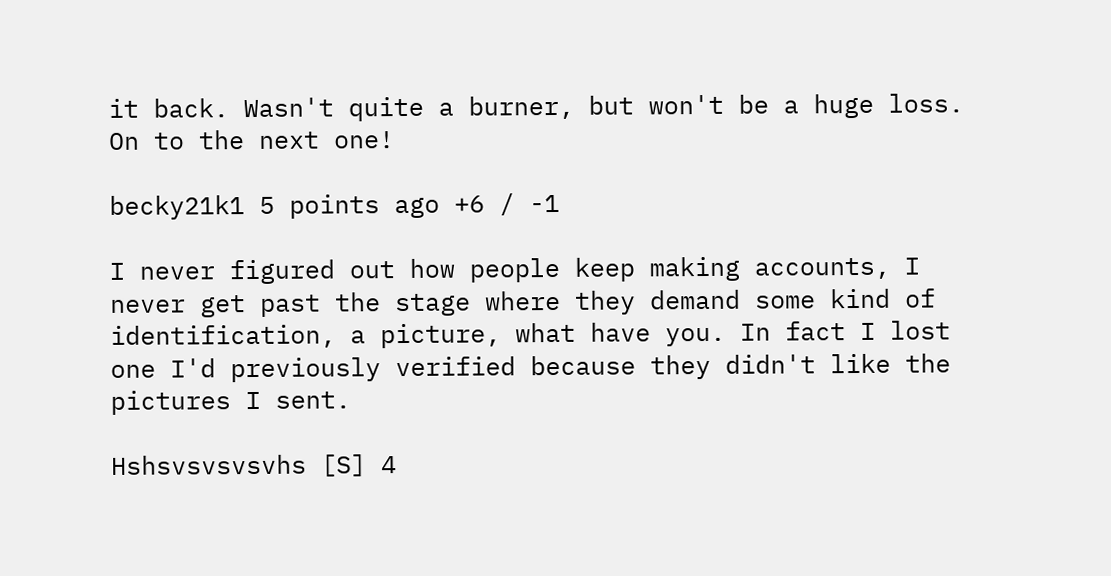it back. Wasn't quite a burner, but won't be a huge loss. On to the next one!

becky21k1 5 points ago +6 / -1

I never figured out how people keep making accounts, I never get past the stage where they demand some kind of identification, a picture, what have you. In fact I lost one I'd previously verified because they didn't like the pictures I sent.

Hshsvsvsvsvhs [S] 4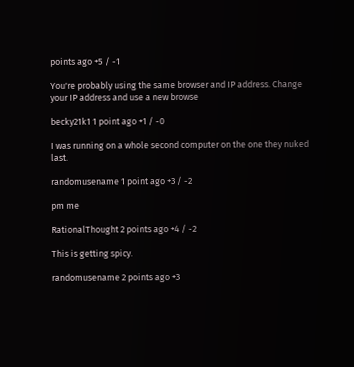points ago +5 / -1

You're probably using the same browser and IP address. Change your IP address and use a new browse

becky21k1 1 point ago +1 / -0

I was running on a whole second computer on the one they nuked last.

randomusename 1 point ago +3 / -2

pm me

RationalThought 2 points ago +4 / -2

This is getting spicy.

randomusename 2 points ago +3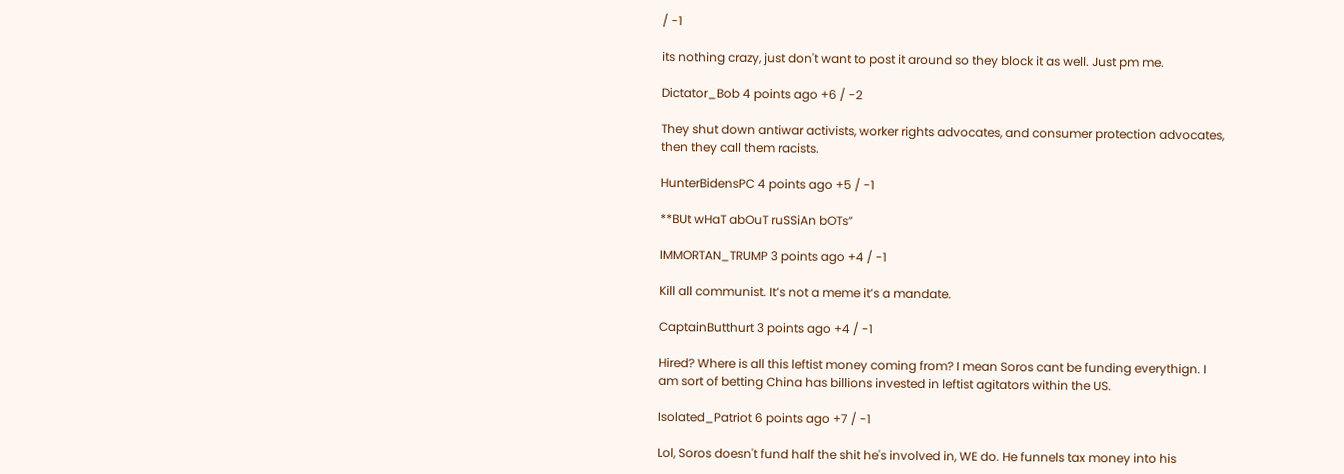/ -1

its nothing crazy, just don't want to post it around so they block it as well. Just pm me.

Dictator_Bob 4 points ago +6 / -2

They shut down antiwar activists, worker rights advocates, and consumer protection advocates, then they call them racists.

HunterBidensPC 4 points ago +5 / -1

**BUt wHaT abOuT ruSSiAn bOTs”

IMMORTAN_TRUMP 3 points ago +4 / -1

Kill all communist. It’s not a meme it’s a mandate.

CaptainButthurt 3 points ago +4 / -1

Hired? Where is all this leftist money coming from? I mean Soros cant be funding everythign. I am sort of betting China has billions invested in leftist agitators within the US.

Isolated_Patriot 6 points ago +7 / -1

Lol, Soros doesn't fund half the shit he's involved in, WE do. He funnels tax money into his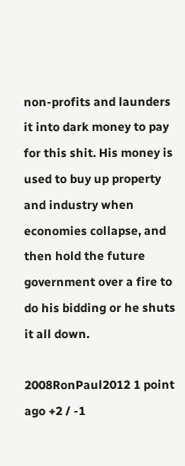non-profits and launders it into dark money to pay for this shit. His money is used to buy up property and industry when economies collapse, and then hold the future government over a fire to do his bidding or he shuts it all down.

2008RonPaul2012 1 point ago +2 / -1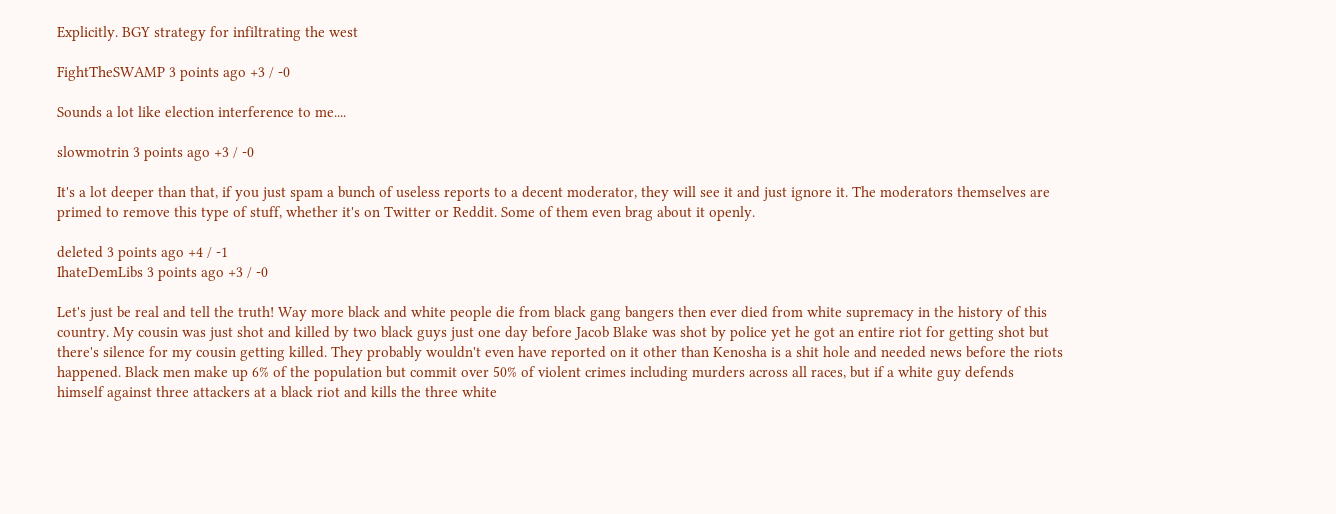Explicitly. BGY strategy for infiltrating the west

FightTheSWAMP 3 points ago +3 / -0

Sounds a lot like election interference to me....

slowmotrin 3 points ago +3 / -0

It's a lot deeper than that, if you just spam a bunch of useless reports to a decent moderator, they will see it and just ignore it. The moderators themselves are primed to remove this type of stuff, whether it's on Twitter or Reddit. Some of them even brag about it openly.

deleted 3 points ago +4 / -1
IhateDemLibs 3 points ago +3 / -0

Let's just be real and tell the truth! Way more black and white people die from black gang bangers then ever died from white supremacy in the history of this country. My cousin was just shot and killed by two black guys just one day before Jacob Blake was shot by police yet he got an entire riot for getting shot but there's silence for my cousin getting killed. They probably wouldn't even have reported on it other than Kenosha is a shit hole and needed news before the riots happened. Black men make up 6% of the population but commit over 50% of violent crimes including murders across all races, but if a white guy defends himself against three attackers at a black riot and kills the three white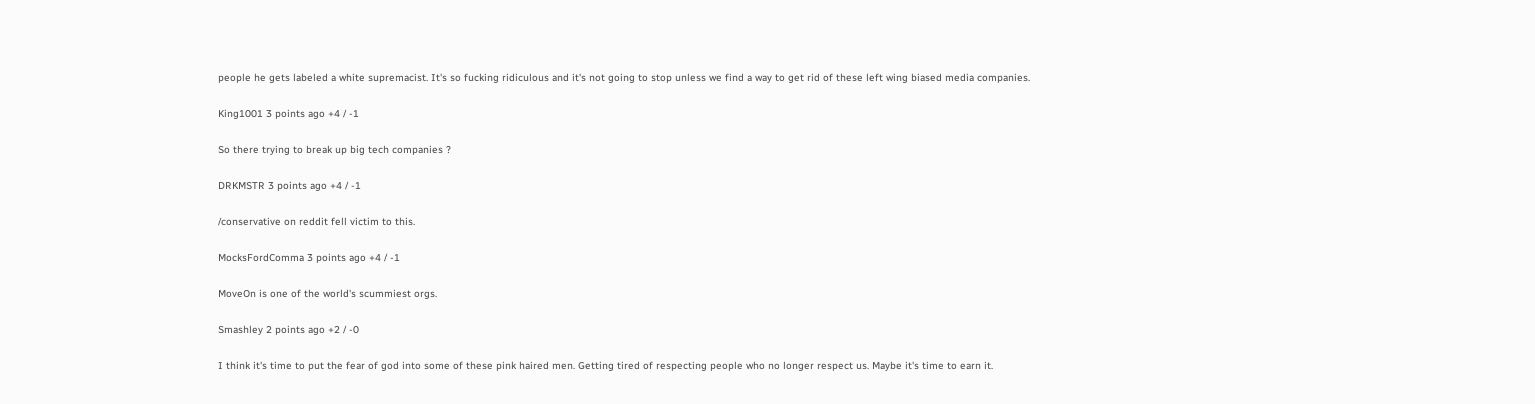people he gets labeled a white supremacist. It's so fucking ridiculous and it's not going to stop unless we find a way to get rid of these left wing biased media companies.

King1001 3 points ago +4 / -1

So there trying to break up big tech companies ?

DRKMSTR 3 points ago +4 / -1

/conservative on reddit fell victim to this.

MocksFordComma 3 points ago +4 / -1

MoveOn is one of the world's scummiest orgs.

Smashley 2 points ago +2 / -0

I think it's time to put the fear of god into some of these pink haired men. Getting tired of respecting people who no longer respect us. Maybe it's time to earn it.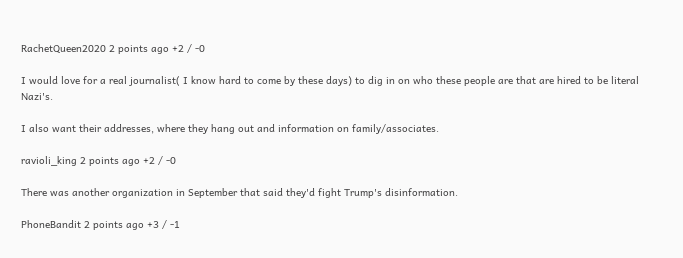RachetQueen2020 2 points ago +2 / -0

I would love for a real journalist( I know hard to come by these days) to dig in on who these people are that are hired to be literal Nazi's.

I also want their addresses, where they hang out and information on family/associates.

ravioli_king 2 points ago +2 / -0

There was another organization in September that said they'd fight Trump's disinformation.

PhoneBandit 2 points ago +3 / -1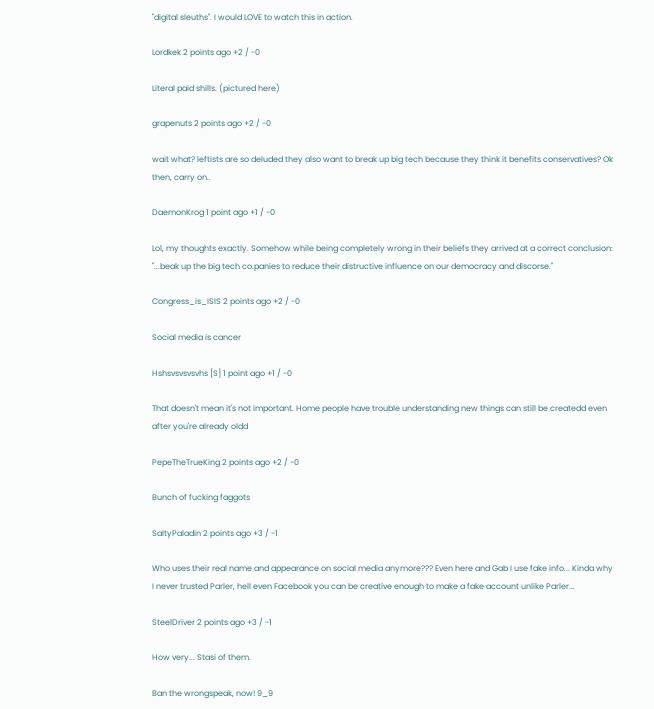"digital sleuths". I would LOVE to watch this in action.

Lordkek 2 points ago +2 / -0

Literal paid shills. (pictured here)

grapenuts 2 points ago +2 / -0

wait what? leftists are so deluded they also want to break up big tech because they think it benefits conservatives? Ok then, carry on..

DaemonKrog 1 point ago +1 / -0

Lol, my thoughts exactly. Somehow while being completely wrong in their beliefs they arrived at a correct conclusion: "...beak up the big tech co.panies to reduce their distructive influence on our democracy and discorse."

Congress_is_ISIS 2 points ago +2 / -0

Social media is cancer

Hshsvsvsvsvhs [S] 1 point ago +1 / -0

That doesn't mean it's not important. Home people have trouble understanding new things can still be createdd even after you're already oldd

PepeTheTrueKing 2 points ago +2 / -0

Bunch of fucking faggots

SaltyPaladin 2 points ago +3 / -1

Who uses their real name and appearance on social media anymore??? Even here and Gab I use fake info... Kinda why I never trusted Parler, hell even Facebook you can be creative enough to make a fake account unlike Parler...

SteelDriver 2 points ago +3 / -1

How very... Stasi of them.

Ban the wrongspeak, now! 9_9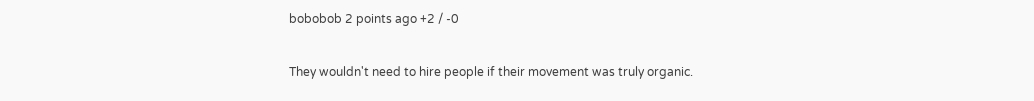bobobob 2 points ago +2 / -0

They wouldn't need to hire people if their movement was truly organic.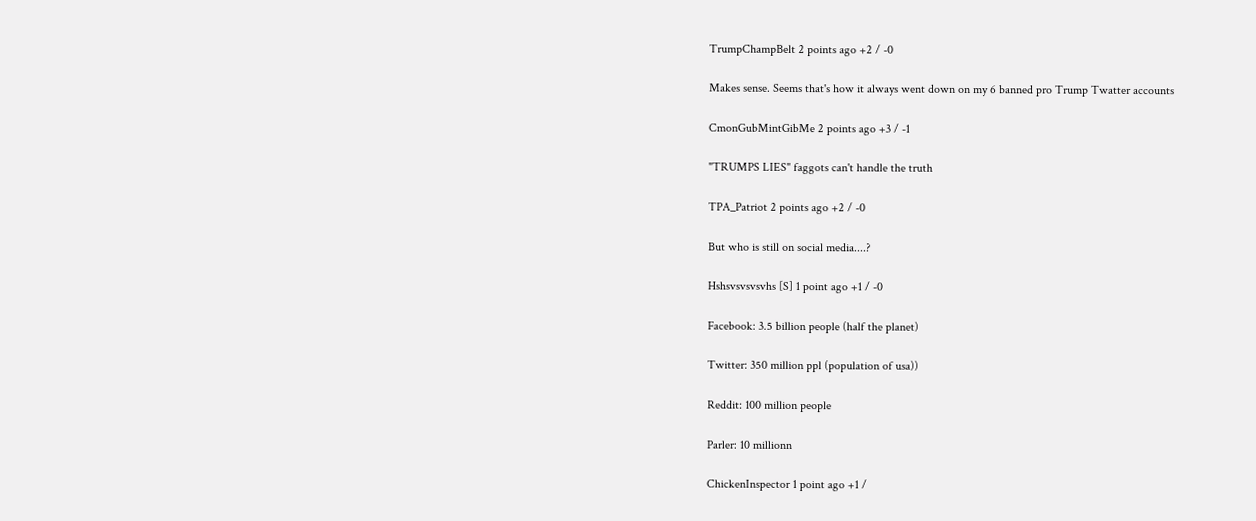TrumpChampBelt 2 points ago +2 / -0

Makes sense. Seems that's how it always went down on my 6 banned pro Trump Twatter accounts

CmonGubMintGibMe 2 points ago +3 / -1

"TRUMPS LIES" faggots can't handle the truth

TPA_Patriot 2 points ago +2 / -0

But who is still on social media....?

Hshsvsvsvsvhs [S] 1 point ago +1 / -0

Facebook: 3.5 billion people (half the planet)

Twitter: 350 million ppl (population of usa))

Reddit: 100 million people

Parler: 10 millionn

ChickenInspector 1 point ago +1 /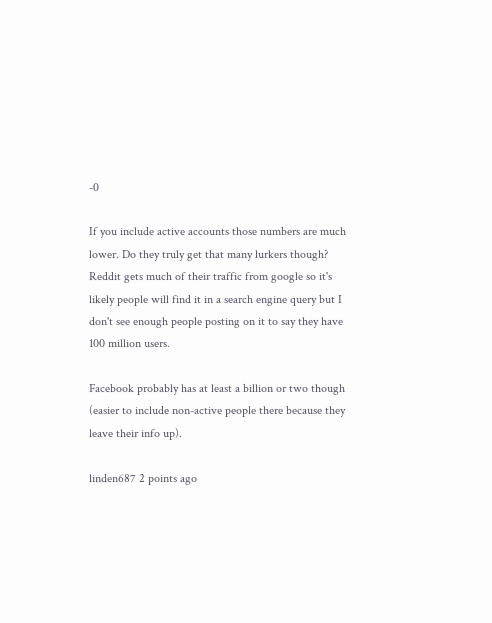-0

If you include active accounts those numbers are much lower. Do they truly get that many lurkers though? Reddit gets much of their traffic from google so it's likely people will find it in a search engine query but I don't see enough people posting on it to say they have 100 million users.

Facebook probably has at least a billion or two though (easier to include non-active people there because they leave their info up).

linden687 2 points ago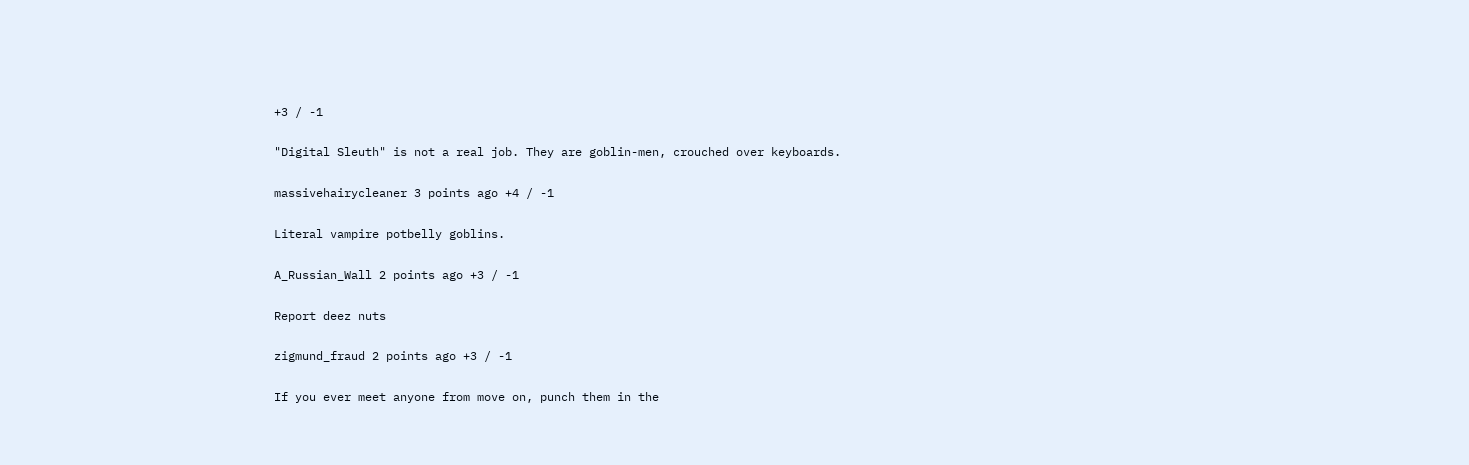+3 / -1

"Digital Sleuth" is not a real job. They are goblin-men, crouched over keyboards.

massivehairycleaner 3 points ago +4 / -1

Literal vampire potbelly goblins.

A_Russian_Wall 2 points ago +3 / -1

Report deez nuts

zigmund_fraud 2 points ago +3 / -1

If you ever meet anyone from move on, punch them in the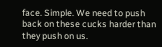face. Simple. We need to push back on these cucks harder than they push on us.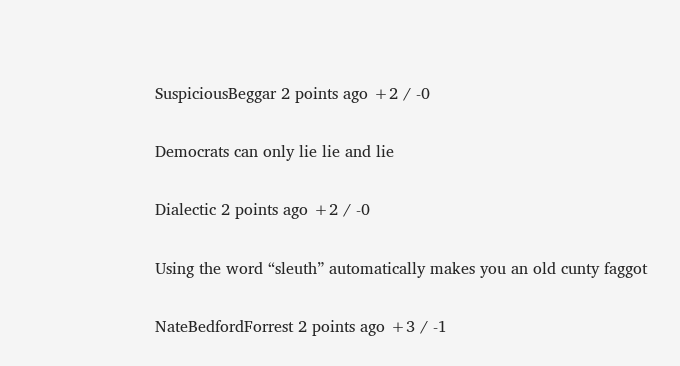SuspiciousBeggar 2 points ago +2 / -0

Democrats can only lie lie and lie

Dialectic 2 points ago +2 / -0

Using the word “sleuth” automatically makes you an old cunty faggot

NateBedfordForrest 2 points ago +3 / -1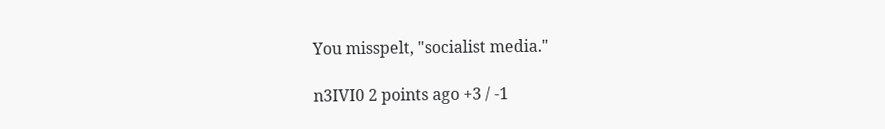You misspelt, "socialist media."

n3IVI0 2 points ago +3 / -1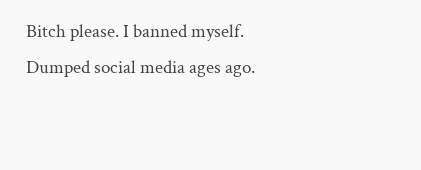Bitch please. I banned myself. Dumped social media ages ago.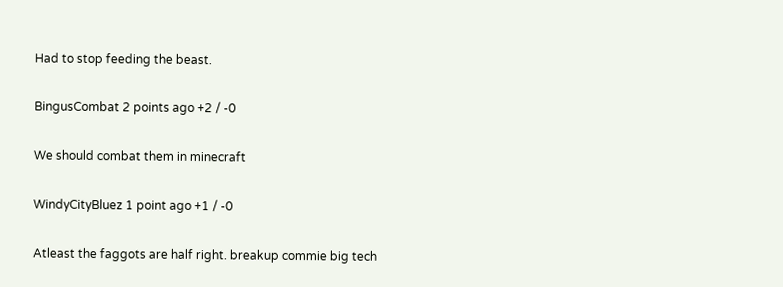Had to stop feeding the beast.

BingusCombat 2 points ago +2 / -0

We should combat them in minecraft

WindyCityBluez 1 point ago +1 / -0

Atleast the faggots are half right. breakup commie big tech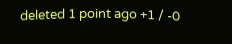deleted 1 point ago +1 / -0